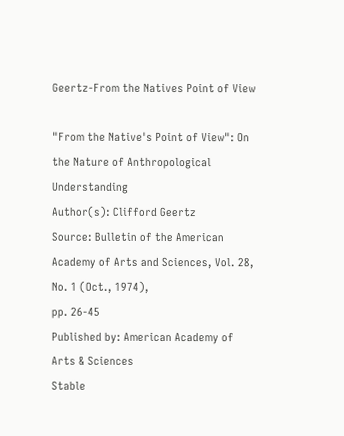Geertz-From the Natives Point of View

"From the Native's Point of View": On the Nature of Anthropological Understanding
Author(s): Clifford Geertz
Source: Bulletin of the American Academy of Arts and Sciences, Vol. 28, No. 1 (Oct., 1974),
pp. 26-45
Published by: American Academy of Arts & Sciences
Stable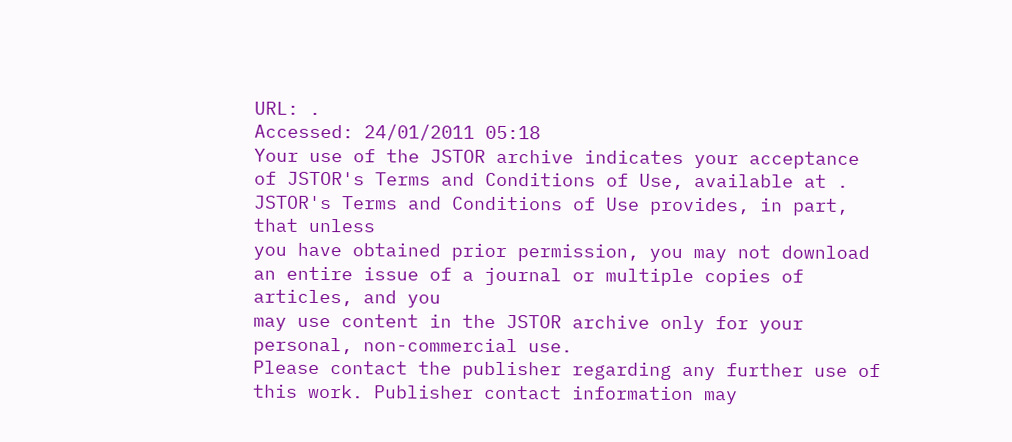URL: .
Accessed: 24/01/2011 05:18
Your use of the JSTOR archive indicates your acceptance of JSTOR's Terms and Conditions of Use, available at . JSTOR's Terms and Conditions of Use provides, in part, that unless
you have obtained prior permission, you may not download an entire issue of a journal or multiple copies of articles, and you
may use content in the JSTOR archive only for your personal, non-commercial use.
Please contact the publisher regarding any further use of this work. Publisher contact information may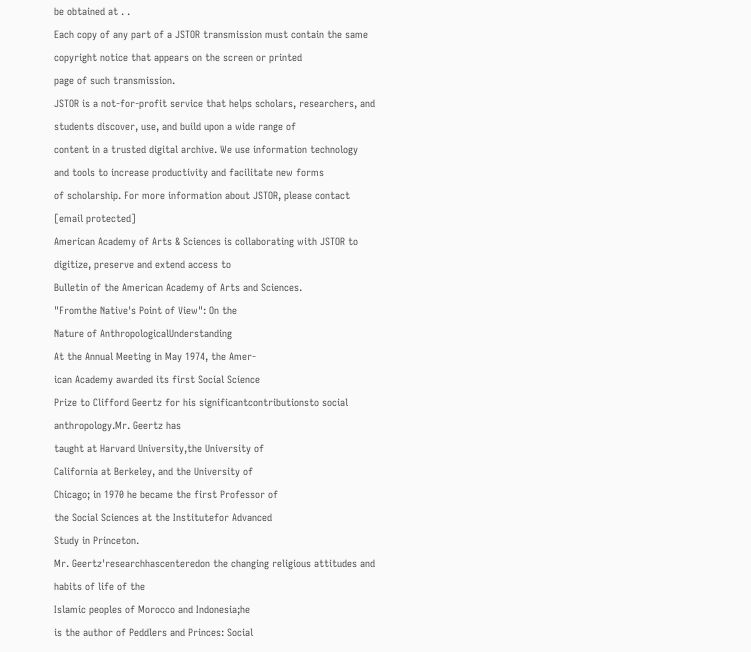be obtained at . .
Each copy of any part of a JSTOR transmission must contain the same copyright notice that appears on the screen or printed
page of such transmission.
JSTOR is a not-for-profit service that helps scholars, researchers, and students discover, use, and build upon a wide range of
content in a trusted digital archive. We use information technology and tools to increase productivity and facilitate new forms
of scholarship. For more information about JSTOR, please contact [email protected]
American Academy of Arts & Sciences is collaborating with JSTOR to digitize, preserve and extend access to
Bulletin of the American Academy of Arts and Sciences.
"Fromthe Native's Point of View": On the
Nature of AnthropologicalUnderstanding
At the Annual Meeting in May 1974, the Amer-
ican Academy awarded its first Social Science
Prize to Clifford Geertz for his significantcontributionsto social anthropology.Mr. Geertz has
taught at Harvard University,the University of
California at Berkeley, and the University of
Chicago; in 1970 he became the first Professor of
the Social Sciences at the Institutefor Advanced
Study in Princeton.
Mr. Geertz'researchhascenteredon the changing religious attitudes and habits of life of the
Islamic peoples of Morocco and Indonesia;he
is the author of Peddlers and Princes: Social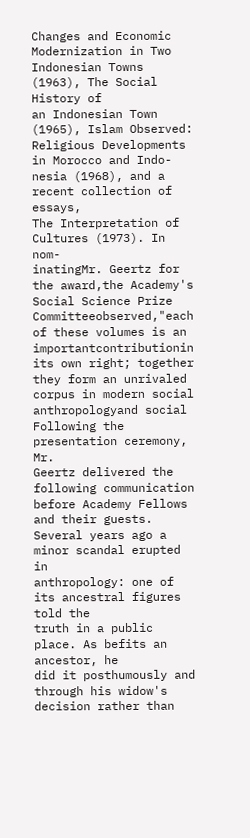Changes and Economic Modernization in Two
Indonesian Towns (1963), The Social History of
an Indonesian Town (1965), Islam Observed:
Religious Developments in Morocco and Indo-
nesia (1968), and a recent collection of essays,
The Interpretation of Cultures (1973). In nom-
inatingMr. Geertz for the award,the Academy's
Social Science Prize Committeeobserved,"each
of these volumes is an importantcontributionin
its own right; together they form an unrivaled
corpus in modern social anthropologyand social
Following the presentation ceremony, Mr.
Geertz delivered the following communication
before Academy Fellows and their guests.
Several years ago a minor scandal erupted in
anthropology: one of its ancestral figures told the
truth in a public place. As befits an ancestor, he
did it posthumously and through his widow's
decision rather than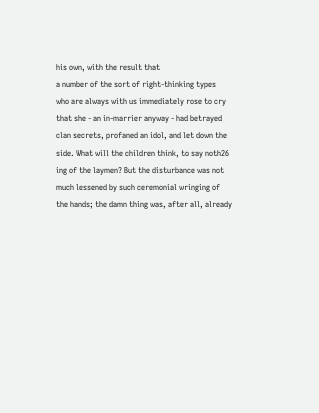his own, with the result that
a number of the sort of right-thinking types
who are always with us immediately rose to cry
that she - an in-marrier anyway - had betrayed
clan secrets, profaned an idol, and let down the
side. What will the children think, to say noth26
ing of the laymen? But the disturbance was not
much lessened by such ceremonial wringing of
the hands; the damn thing was, after all, already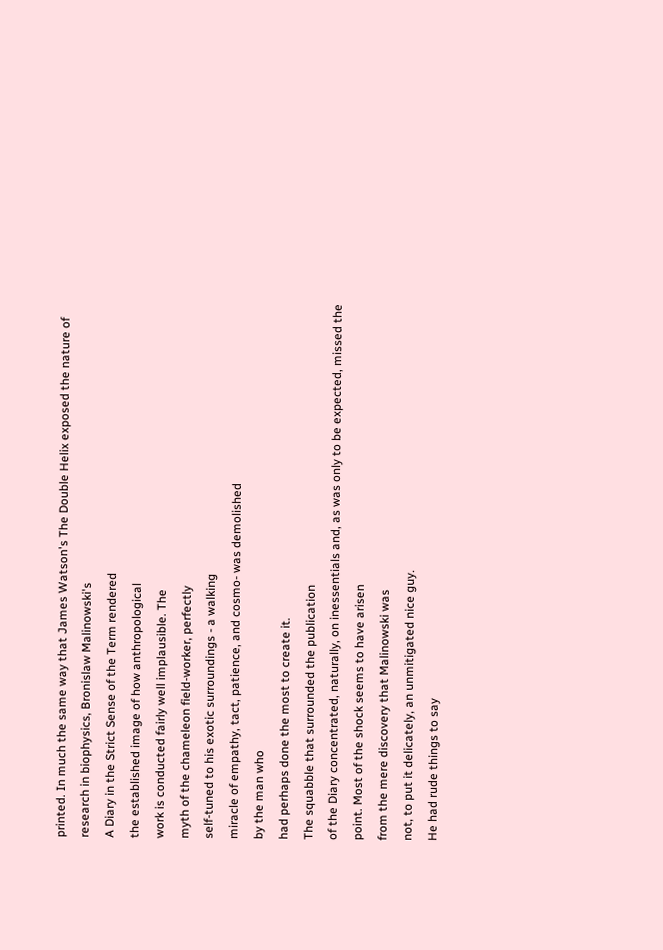printed. In much the same way that James Watson's The Double Helix exposed the nature of
research in biophysics, Bronislaw Malinowski's
A Diary in the Strict Sense of the Term rendered
the established image of how anthropological
work is conducted fairly well implausible. The
myth of the chameleon field-worker, perfectly
self-tuned to his exotic surroundings - a walking
miracle of empathy, tact, patience, and cosmo- was demolished
by the man who
had perhaps done the most to create it.
The squabble that surrounded the publication
of the Diary concentrated, naturally, on inessentials and, as was only to be expected, missed the
point. Most of the shock seems to have arisen
from the mere discovery that Malinowski was
not, to put it delicately, an unmitigated nice guy.
He had rude things to say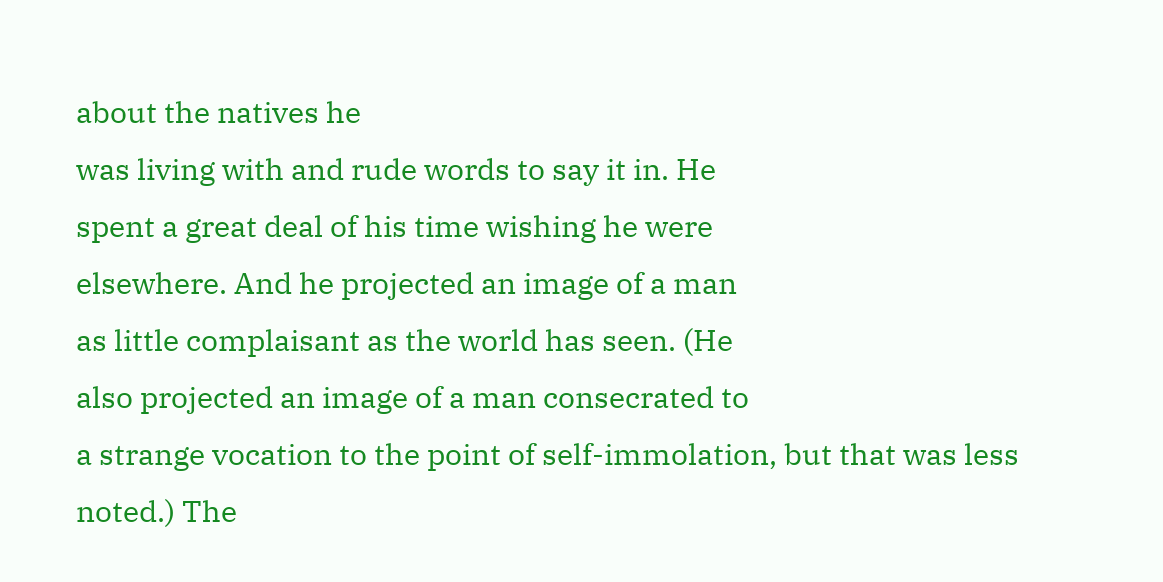about the natives he
was living with and rude words to say it in. He
spent a great deal of his time wishing he were
elsewhere. And he projected an image of a man
as little complaisant as the world has seen. (He
also projected an image of a man consecrated to
a strange vocation to the point of self-immolation, but that was less noted.) The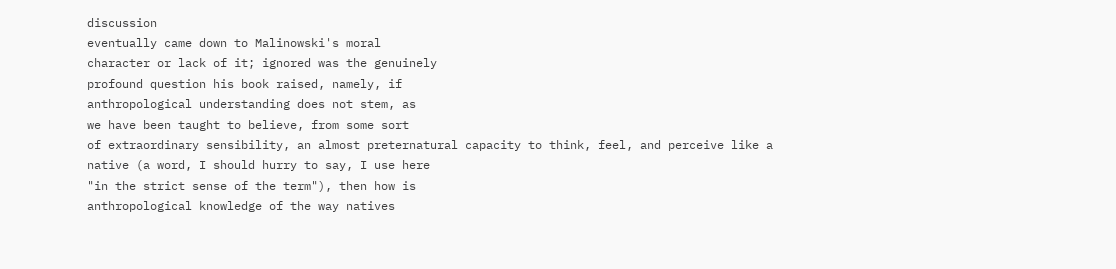discussion
eventually came down to Malinowski's moral
character or lack of it; ignored was the genuinely
profound question his book raised, namely, if
anthropological understanding does not stem, as
we have been taught to believe, from some sort
of extraordinary sensibility, an almost preternatural capacity to think, feel, and perceive like a
native (a word, I should hurry to say, I use here
"in the strict sense of the term"), then how is
anthropological knowledge of the way natives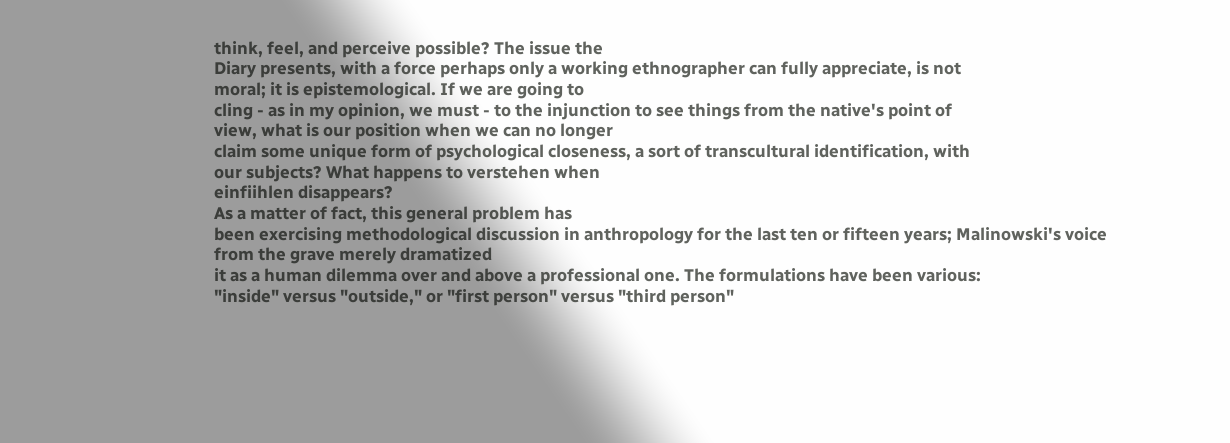think, feel, and perceive possible? The issue the
Diary presents, with a force perhaps only a working ethnographer can fully appreciate, is not
moral; it is epistemological. If we are going to
cling - as in my opinion, we must - to the injunction to see things from the native's point of
view, what is our position when we can no longer
claim some unique form of psychological closeness, a sort of transcultural identification, with
our subjects? What happens to verstehen when
einfiihlen disappears?
As a matter of fact, this general problem has
been exercising methodological discussion in anthropology for the last ten or fifteen years; Malinowski's voice from the grave merely dramatized
it as a human dilemma over and above a professional one. The formulations have been various:
"inside" versus "outside," or "first person" versus "third person"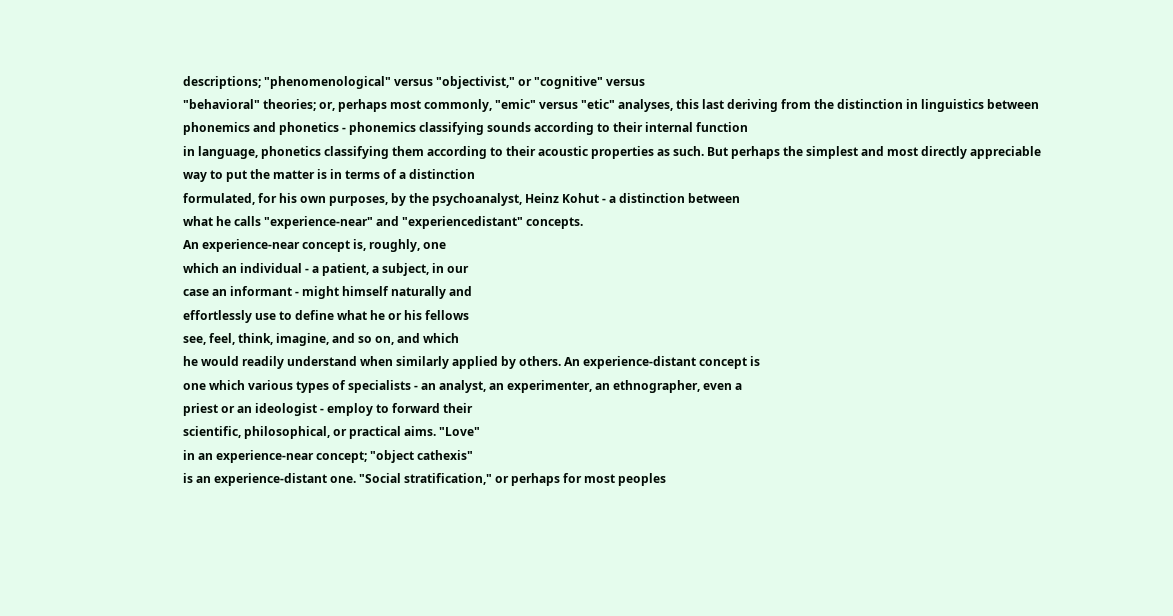descriptions; "phenomenological" versus "objectivist," or "cognitive" versus
"behavioral" theories; or, perhaps most commonly, "emic" versus "etic" analyses, this last deriving from the distinction in linguistics between
phonemics and phonetics - phonemics classifying sounds according to their internal function
in language, phonetics classifying them according to their acoustic properties as such. But perhaps the simplest and most directly appreciable
way to put the matter is in terms of a distinction
formulated, for his own purposes, by the psychoanalyst, Heinz Kohut - a distinction between
what he calls "experience-near" and "experiencedistant" concepts.
An experience-near concept is, roughly, one
which an individual - a patient, a subject, in our
case an informant - might himself naturally and
effortlessly use to define what he or his fellows
see, feel, think, imagine, and so on, and which
he would readily understand when similarly applied by others. An experience-distant concept is
one which various types of specialists - an analyst, an experimenter, an ethnographer, even a
priest or an ideologist - employ to forward their
scientific, philosophical, or practical aims. "Love"
in an experience-near concept; "object cathexis"
is an experience-distant one. "Social stratification," or perhaps for most peoples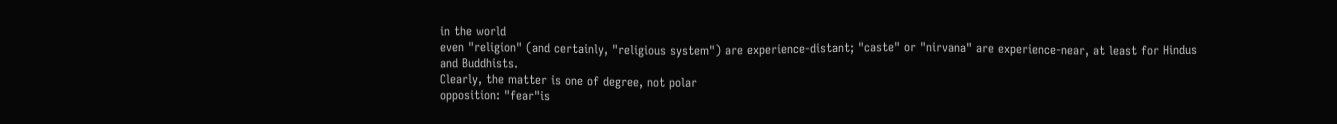in the world
even "religion" (and certainly, "religious system") are experience-distant; "caste" or "nirvana" are experience-near, at least for Hindus
and Buddhists.
Clearly, the matter is one of degree, not polar
opposition: "fear"is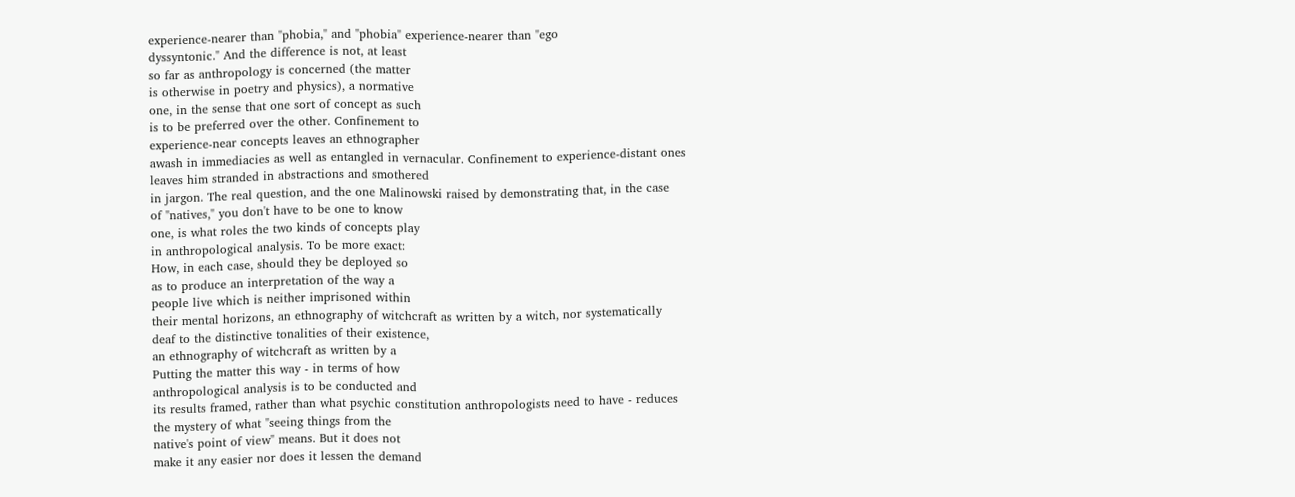experience-nearer than "phobia," and "phobia" experience-nearer than "ego
dyssyntonic." And the difference is not, at least
so far as anthropology is concerned (the matter
is otherwise in poetry and physics), a normative
one, in the sense that one sort of concept as such
is to be preferred over the other. Confinement to
experience-near concepts leaves an ethnographer
awash in immediacies as well as entangled in vernacular. Confinement to experience-distant ones
leaves him stranded in abstractions and smothered
in jargon. The real question, and the one Malinowski raised by demonstrating that, in the case
of "natives," you don't have to be one to know
one, is what roles the two kinds of concepts play
in anthropological analysis. To be more exact:
How, in each case, should they be deployed so
as to produce an interpretation of the way a
people live which is neither imprisoned within
their mental horizons, an ethnography of witchcraft as written by a witch, nor systematically
deaf to the distinctive tonalities of their existence,
an ethnography of witchcraft as written by a
Putting the matter this way - in terms of how
anthropological analysis is to be conducted and
its results framed, rather than what psychic constitution anthropologists need to have - reduces
the mystery of what "seeing things from the
native's point of view" means. But it does not
make it any easier nor does it lessen the demand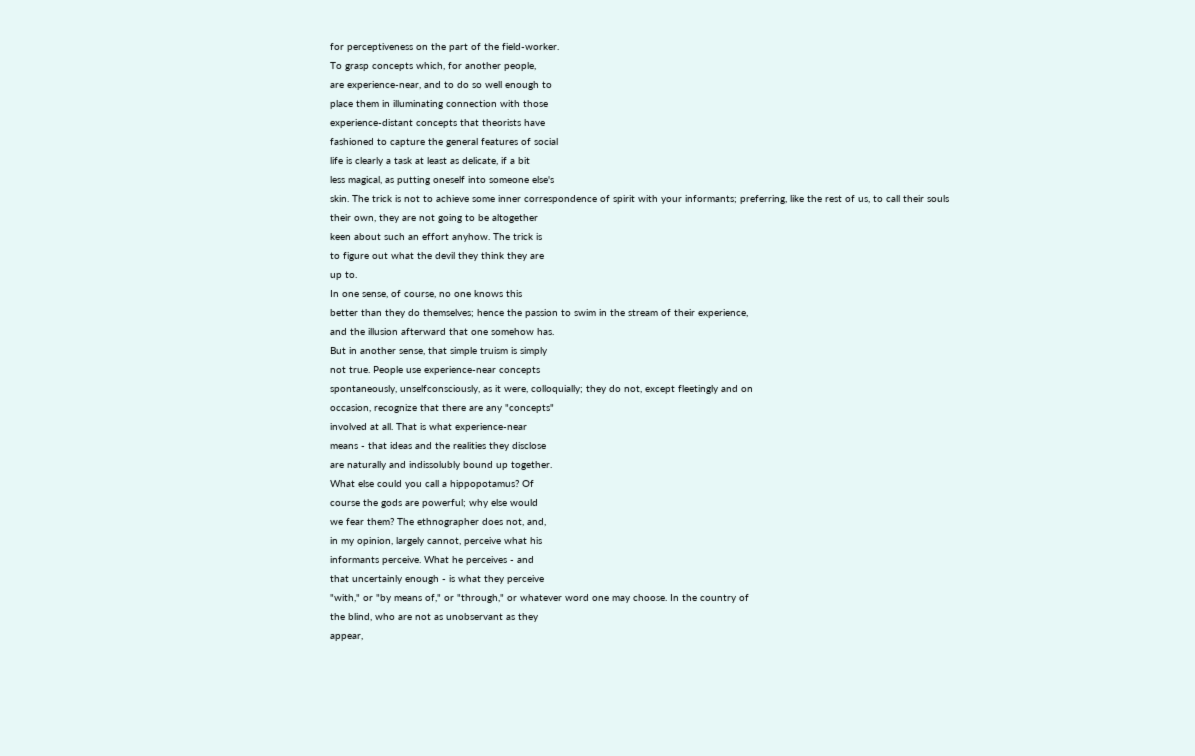for perceptiveness on the part of the field-worker.
To grasp concepts which, for another people,
are experience-near, and to do so well enough to
place them in illuminating connection with those
experience-distant concepts that theorists have
fashioned to capture the general features of social
life is clearly a task at least as delicate, if a bit
less magical, as putting oneself into someone else's
skin. The trick is not to achieve some inner correspondence of spirit with your informants; preferring, like the rest of us, to call their souls
their own, they are not going to be altogether
keen about such an effort anyhow. The trick is
to figure out what the devil they think they are
up to.
In one sense, of course, no one knows this
better than they do themselves; hence the passion to swim in the stream of their experience,
and the illusion afterward that one somehow has.
But in another sense, that simple truism is simply
not true. People use experience-near concepts
spontaneously, unselfconsciously, as it were, colloquially; they do not, except fleetingly and on
occasion, recognize that there are any "concepts"
involved at all. That is what experience-near
means - that ideas and the realities they disclose
are naturally and indissolubly bound up together.
What else could you call a hippopotamus? Of
course the gods are powerful; why else would
we fear them? The ethnographer does not, and,
in my opinion, largely cannot, perceive what his
informants perceive. What he perceives - and
that uncertainly enough - is what they perceive
"with," or "by means of," or "through," or whatever word one may choose. In the country of
the blind, who are not as unobservant as they
appear,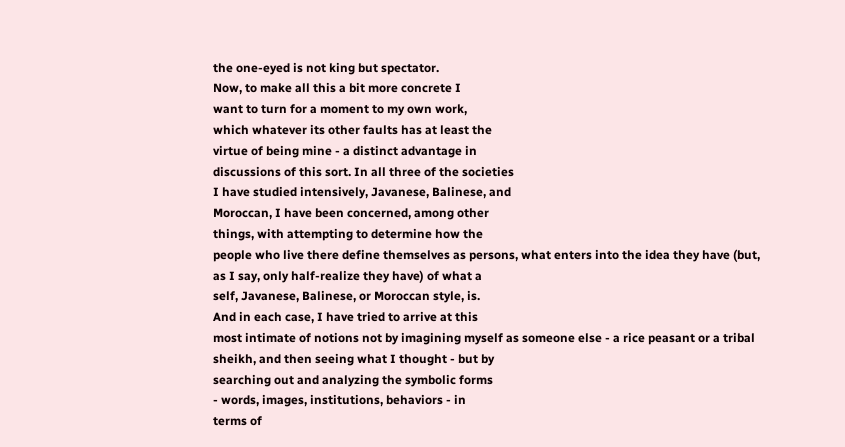the one-eyed is not king but spectator.
Now, to make all this a bit more concrete I
want to turn for a moment to my own work,
which whatever its other faults has at least the
virtue of being mine - a distinct advantage in
discussions of this sort. In all three of the societies
I have studied intensively, Javanese, Balinese, and
Moroccan, I have been concerned, among other
things, with attempting to determine how the
people who live there define themselves as persons, what enters into the idea they have (but,
as I say, only half-realize they have) of what a
self, Javanese, Balinese, or Moroccan style, is.
And in each case, I have tried to arrive at this
most intimate of notions not by imagining myself as someone else - a rice peasant or a tribal
sheikh, and then seeing what I thought - but by
searching out and analyzing the symbolic forms
- words, images, institutions, behaviors - in
terms of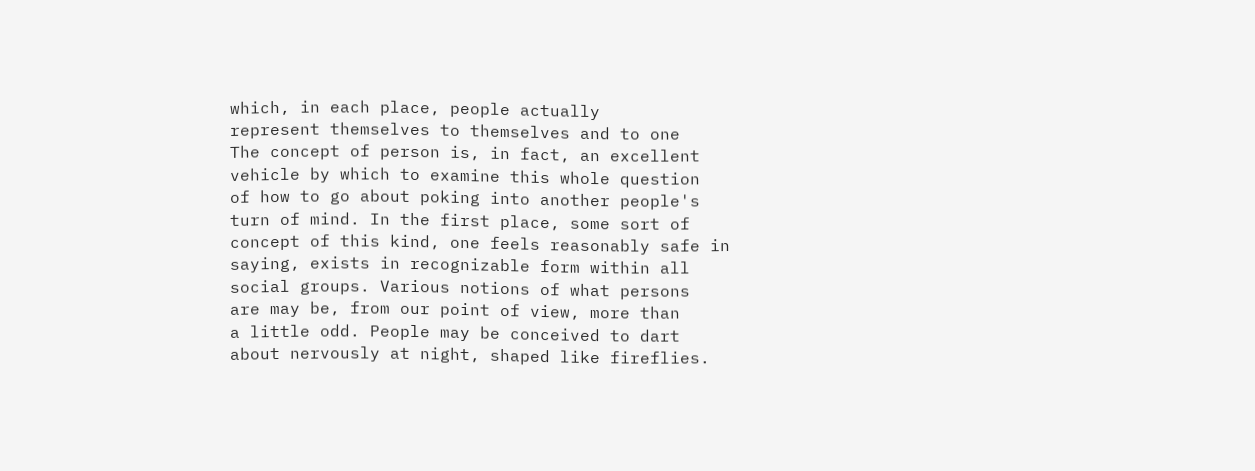which, in each place, people actually
represent themselves to themselves and to one
The concept of person is, in fact, an excellent
vehicle by which to examine this whole question
of how to go about poking into another people's
turn of mind. In the first place, some sort of
concept of this kind, one feels reasonably safe in
saying, exists in recognizable form within all
social groups. Various notions of what persons
are may be, from our point of view, more than
a little odd. People may be conceived to dart
about nervously at night, shaped like fireflies.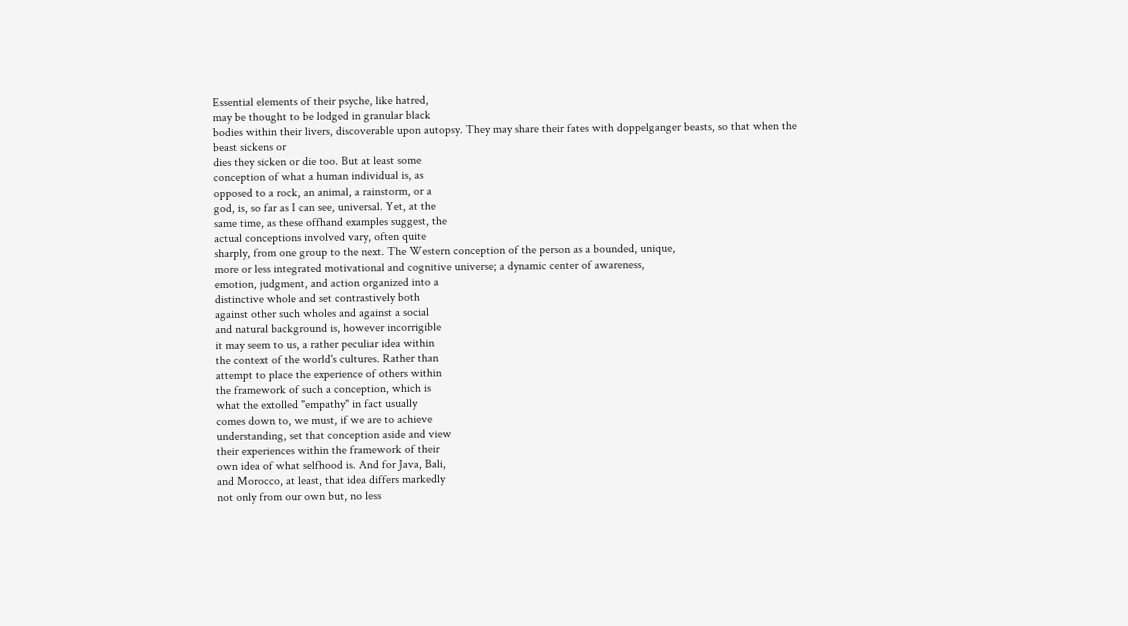Essential elements of their psyche, like hatred,
may be thought to be lodged in granular black
bodies within their livers, discoverable upon autopsy. They may share their fates with doppelganger beasts, so that when the beast sickens or
dies they sicken or die too. But at least some
conception of what a human individual is, as
opposed to a rock, an animal, a rainstorm, or a
god, is, so far as I can see, universal. Yet, at the
same time, as these offhand examples suggest, the
actual conceptions involved vary, often quite
sharply, from one group to the next. The Western conception of the person as a bounded, unique,
more or less integrated motivational and cognitive universe; a dynamic center of awareness,
emotion, judgment, and action organized into a
distinctive whole and set contrastively both
against other such wholes and against a social
and natural background is, however incorrigible
it may seem to us, a rather peculiar idea within
the context of the world's cultures. Rather than
attempt to place the experience of others within
the framework of such a conception, which is
what the extolled "empathy" in fact usually
comes down to, we must, if we are to achieve
understanding, set that conception aside and view
their experiences within the framework of their
own idea of what selfhood is. And for Java, Bali,
and Morocco, at least, that idea differs markedly
not only from our own but, no less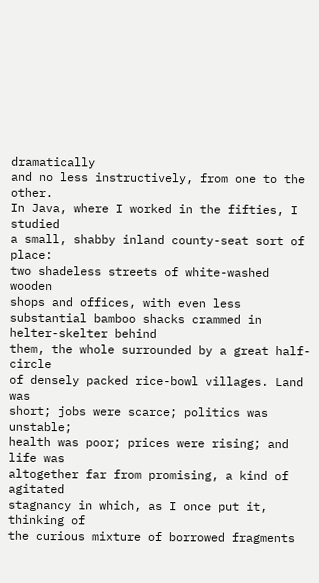dramatically
and no less instructively, from one to the other.
In Java, where I worked in the fifties, I studied
a small, shabby inland county-seat sort of place:
two shadeless streets of white-washed wooden
shops and offices, with even less substantial bamboo shacks crammed in helter-skelter behind
them, the whole surrounded by a great half-circle
of densely packed rice-bowl villages. Land was
short; jobs were scarce; politics was unstable;
health was poor; prices were rising; and life was
altogether far from promising, a kind of agitated
stagnancy in which, as I once put it, thinking of
the curious mixture of borrowed fragments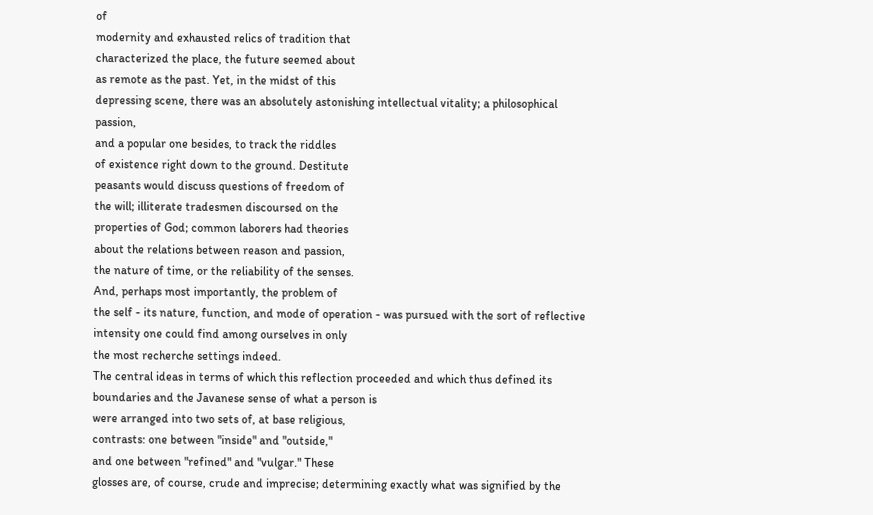of
modernity and exhausted relics of tradition that
characterized the place, the future seemed about
as remote as the past. Yet, in the midst of this
depressing scene, there was an absolutely astonishing intellectual vitality; a philosophical passion,
and a popular one besides, to track the riddles
of existence right down to the ground. Destitute
peasants would discuss questions of freedom of
the will; illiterate tradesmen discoursed on the
properties of God; common laborers had theories
about the relations between reason and passion,
the nature of time, or the reliability of the senses.
And, perhaps most importantly, the problem of
the self - its nature, function, and mode of operation - was pursued with the sort of reflective
intensity one could find among ourselves in only
the most recherche settings indeed.
The central ideas in terms of which this reflection proceeded and which thus defined its boundaries and the Javanese sense of what a person is
were arranged into two sets of, at base religious,
contrasts: one between "inside" and "outside,"
and one between "refined" and "vulgar." These
glosses are, of course, crude and imprecise; determining exactly what was signified by the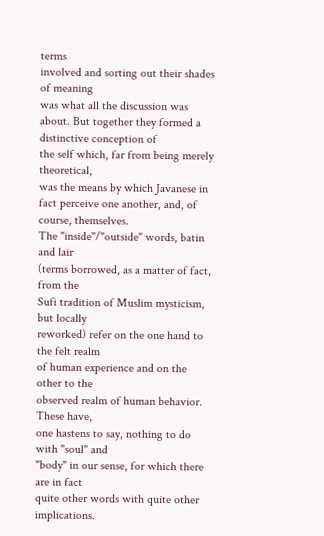terms
involved and sorting out their shades of meaning
was what all the discussion was about. But together they formed a distinctive conception of
the self which, far from being merely theoretical,
was the means by which Javanese in fact perceive one another, and, of course, themselves.
The "inside"/"outside" words, batin and lair
(terms borrowed, as a matter of fact, from the
Sufi tradition of Muslim mysticism, but locally
reworked) refer on the one hand to the felt realm
of human experience and on the other to the
observed realm of human behavior. These have,
one hastens to say, nothing to do with "soul" and
"body" in our sense, for which there are in fact
quite other words with quite other implications.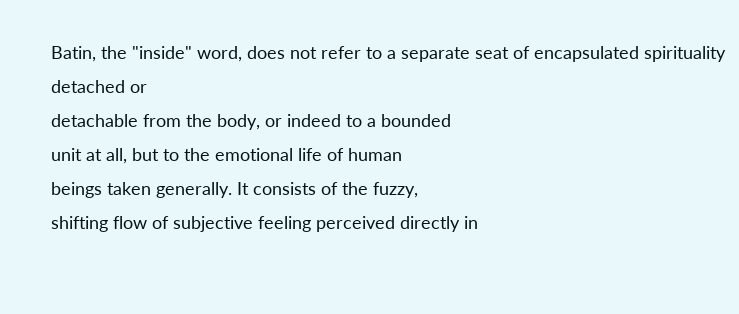Batin, the "inside" word, does not refer to a separate seat of encapsulated spirituality detached or
detachable from the body, or indeed to a bounded
unit at all, but to the emotional life of human
beings taken generally. It consists of the fuzzy,
shifting flow of subjective feeling perceived directly in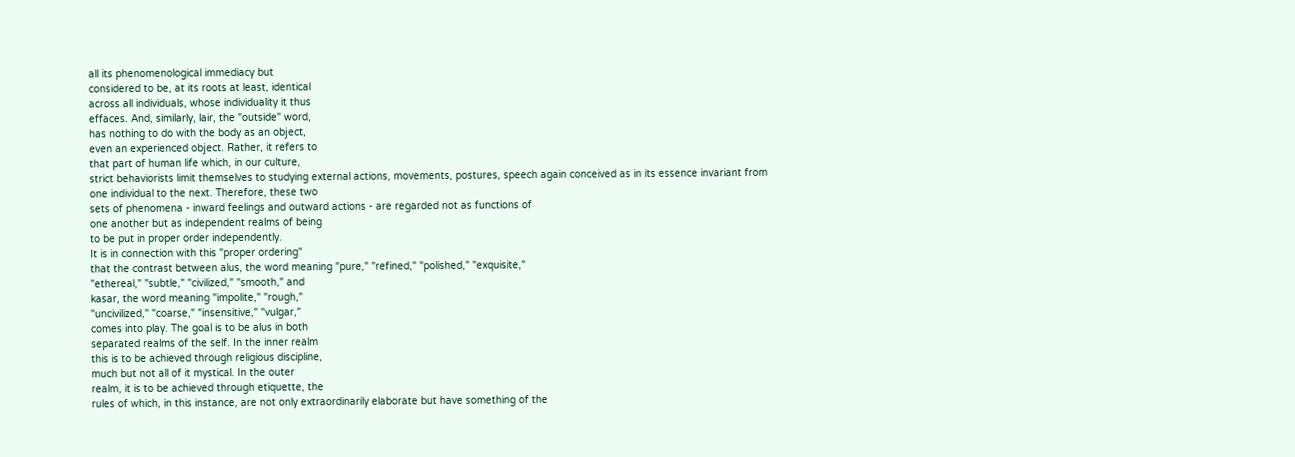all its phenomenological immediacy but
considered to be, at its roots at least, identical
across all individuals, whose individuality it thus
effaces. And, similarly, lair, the "outside" word,
has nothing to do with the body as an object,
even an experienced object. Rather, it refers to
that part of human life which, in our culture,
strict behaviorists limit themselves to studying external actions, movements, postures, speech again conceived as in its essence invariant from
one individual to the next. Therefore, these two
sets of phenomena - inward feelings and outward actions - are regarded not as functions of
one another but as independent realms of being
to be put in proper order independently.
It is in connection with this "proper ordering"
that the contrast between alus, the word meaning "pure," "refined," "polished," "exquisite,"
"ethereal," "subtle," "civilized," "smooth," and
kasar, the word meaning "impolite," "rough,"
"uncivilized," "coarse," "insensitive," "vulgar,"
comes into play. The goal is to be alus in both
separated realms of the self. In the inner realm
this is to be achieved through religious discipline,
much but not all of it mystical. In the outer
realm, it is to be achieved through etiquette, the
rules of which, in this instance, are not only extraordinarily elaborate but have something of the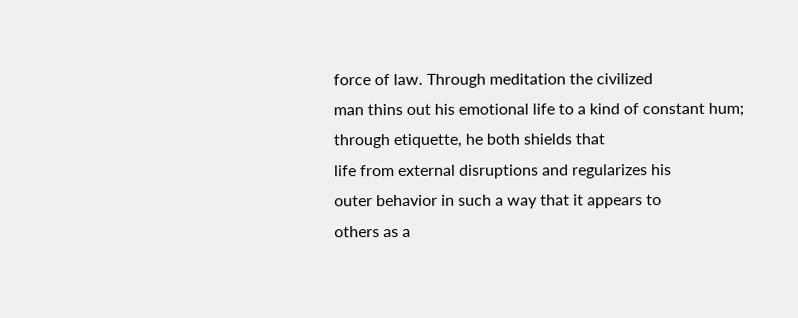force of law. Through meditation the civilized
man thins out his emotional life to a kind of constant hum; through etiquette, he both shields that
life from external disruptions and regularizes his
outer behavior in such a way that it appears to
others as a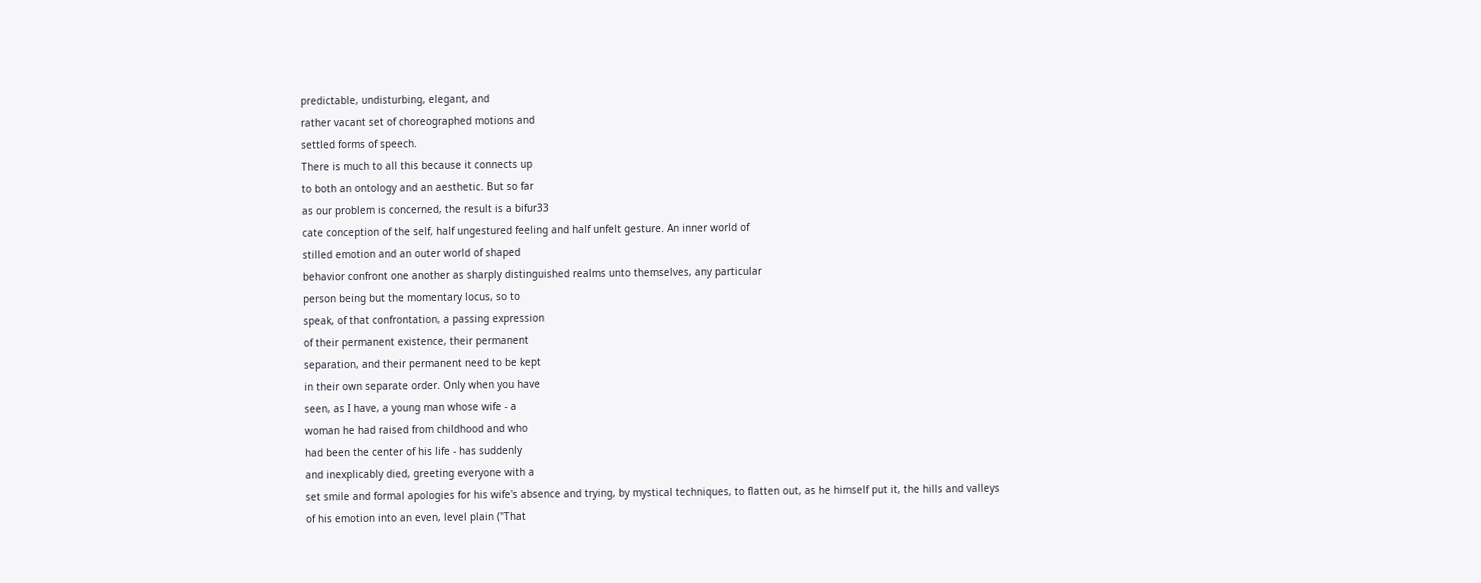predictable, undisturbing, elegant, and
rather vacant set of choreographed motions and
settled forms of speech.
There is much to all this because it connects up
to both an ontology and an aesthetic. But so far
as our problem is concerned, the result is a bifur33
cate conception of the self, half ungestured feeling and half unfelt gesture. An inner world of
stilled emotion and an outer world of shaped
behavior confront one another as sharply distinguished realms unto themselves, any particular
person being but the momentary locus, so to
speak, of that confrontation, a passing expression
of their permanent existence, their permanent
separation, and their permanent need to be kept
in their own separate order. Only when you have
seen, as I have, a young man whose wife - a
woman he had raised from childhood and who
had been the center of his life - has suddenly
and inexplicably died, greeting everyone with a
set smile and formal apologies for his wife's absence and trying, by mystical techniques, to flatten out, as he himself put it, the hills and valleys
of his emotion into an even, level plain ("That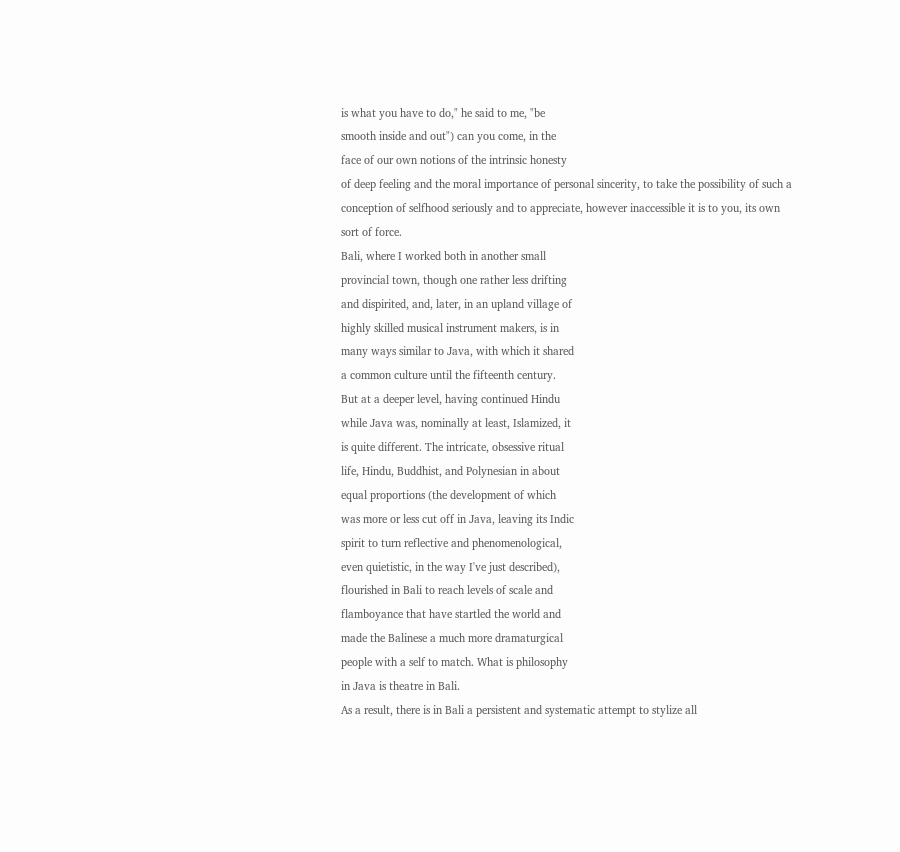is what you have to do," he said to me, "be
smooth inside and out") can you come, in the
face of our own notions of the intrinsic honesty
of deep feeling and the moral importance of personal sincerity, to take the possibility of such a
conception of selfhood seriously and to appreciate, however inaccessible it is to you, its own
sort of force.
Bali, where I worked both in another small
provincial town, though one rather less drifting
and dispirited, and, later, in an upland village of
highly skilled musical instrument makers, is in
many ways similar to Java, with which it shared
a common culture until the fifteenth century.
But at a deeper level, having continued Hindu
while Java was, nominally at least, Islamized, it
is quite different. The intricate, obsessive ritual
life, Hindu, Buddhist, and Polynesian in about
equal proportions (the development of which
was more or less cut off in Java, leaving its Indic
spirit to turn reflective and phenomenological,
even quietistic, in the way I've just described),
flourished in Bali to reach levels of scale and
flamboyance that have startled the world and
made the Balinese a much more dramaturgical
people with a self to match. What is philosophy
in Java is theatre in Bali.
As a result, there is in Bali a persistent and systematic attempt to stylize all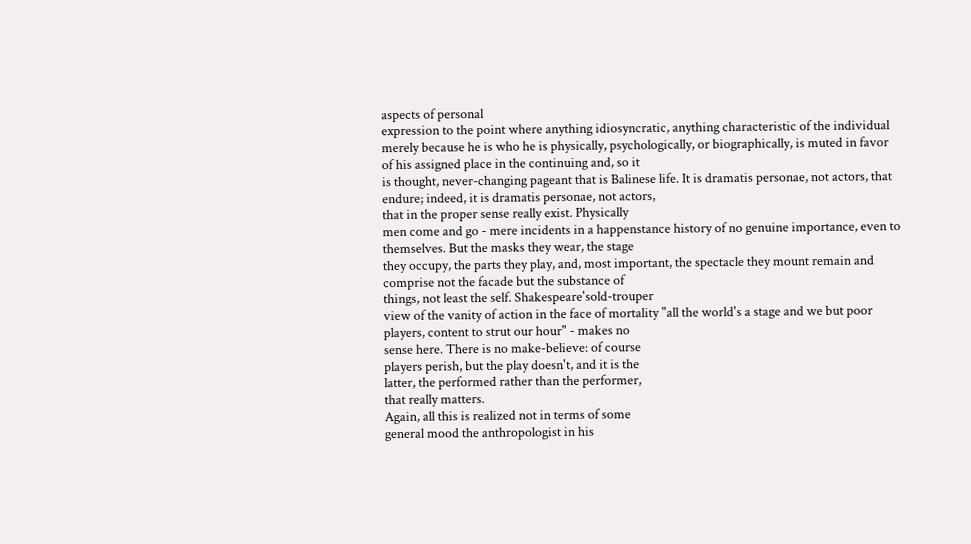aspects of personal
expression to the point where anything idiosyncratic, anything characteristic of the individual
merely because he is who he is physically, psychologically, or biographically, is muted in favor
of his assigned place in the continuing and, so it
is thought, never-changing pageant that is Balinese life. It is dramatis personae, not actors, that
endure; indeed, it is dramatis personae, not actors,
that in the proper sense really exist. Physically
men come and go - mere incidents in a happenstance history of no genuine importance, even to
themselves. But the masks they wear, the stage
they occupy, the parts they play, and, most important, the spectacle they mount remain and
comprise not the facade but the substance of
things, not least the self. Shakespeare'sold-trouper
view of the vanity of action in the face of mortality "all the world's a stage and we but poor
players, content to strut our hour" - makes no
sense here. There is no make-believe: of course
players perish, but the play doesn't, and it is the
latter, the performed rather than the performer,
that really matters.
Again, all this is realized not in terms of some
general mood the anthropologist in his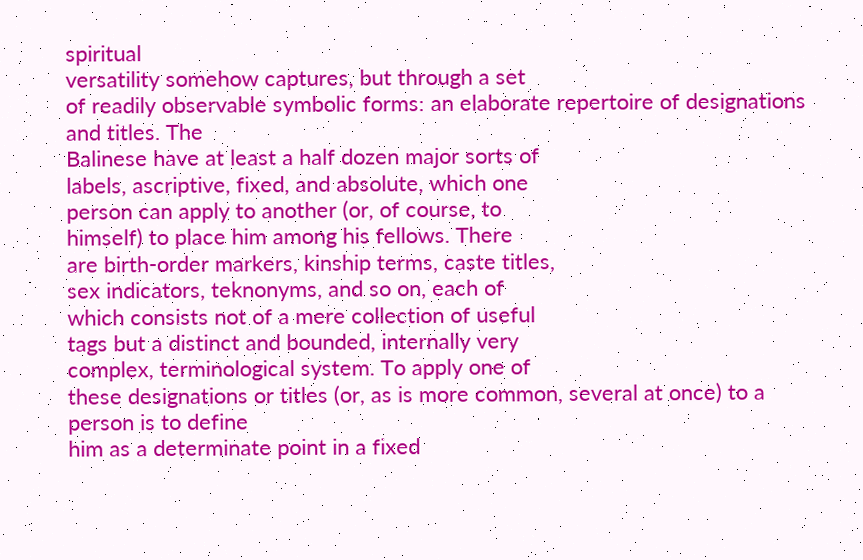spiritual
versatility somehow captures, but through a set
of readily observable symbolic forms: an elaborate repertoire of designations and titles. The
Balinese have at least a half dozen major sorts of
labels, ascriptive, fixed, and absolute, which one
person can apply to another (or, of course, to
himself) to place him among his fellows. There
are birth-order markers, kinship terms, caste titles,
sex indicators, teknonyms, and so on, each of
which consists not of a mere collection of useful
tags but a distinct and bounded, internally very
complex, terminological system. To apply one of
these designations or titles (or, as is more common, several at once) to a person is to define
him as a determinate point in a fixed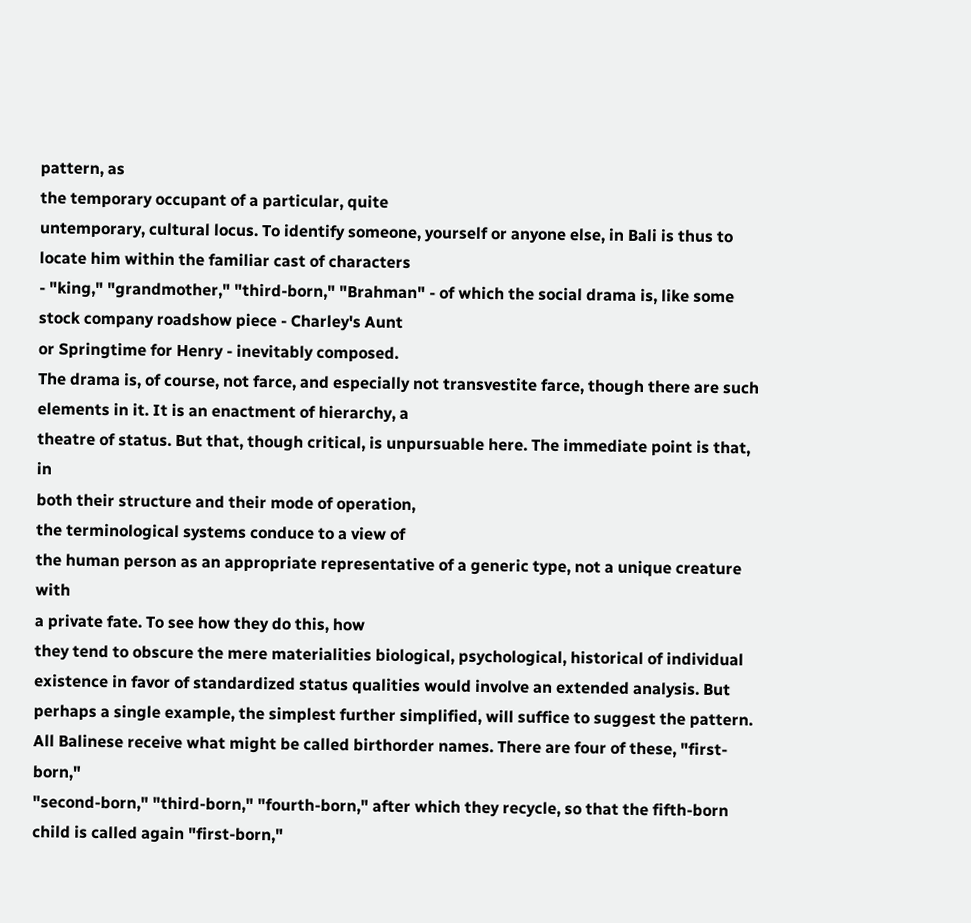pattern, as
the temporary occupant of a particular, quite
untemporary, cultural locus. To identify someone, yourself or anyone else, in Bali is thus to
locate him within the familiar cast of characters
- "king," "grandmother," "third-born," "Brahman" - of which the social drama is, like some
stock company roadshow piece - Charley's Aunt
or Springtime for Henry - inevitably composed.
The drama is, of course, not farce, and especially not transvestite farce, though there are such
elements in it. It is an enactment of hierarchy, a
theatre of status. But that, though critical, is unpursuable here. The immediate point is that, in
both their structure and their mode of operation,
the terminological systems conduce to a view of
the human person as an appropriate representative of a generic type, not a unique creature with
a private fate. To see how they do this, how
they tend to obscure the mere materialities biological, psychological, historical of individual existence in favor of standardized status qualities would involve an extended analysis. But perhaps a single example, the simplest further simplified, will suffice to suggest the pattern.
All Balinese receive what might be called birthorder names. There are four of these, "first-born,"
"second-born," "third-born," "fourth-born," after which they recycle, so that the fifth-born
child is called again "first-born,"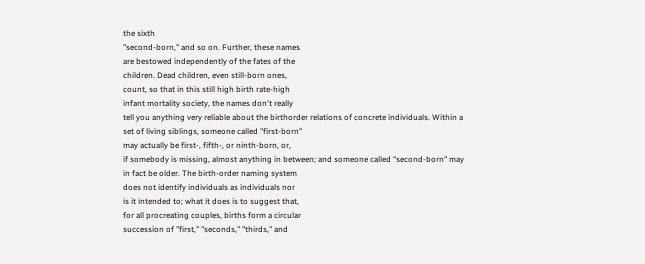the sixth
"second-born," and so on. Further, these names
are bestowed independently of the fates of the
children. Dead children, even still-born ones,
count, so that in this still high birth rate-high
infant mortality society, the names don't really
tell you anything very reliable about the birthorder relations of concrete individuals. Within a
set of living siblings, someone called "first-born"
may actually be first-, fifth-, or ninth-born, or,
if somebody is missing, almost anything in between; and someone called "second-born" may
in fact be older. The birth-order naming system
does not identify individuals as individuals nor
is it intended to; what it does is to suggest that,
for all procreating couples, births form a circular
succession of "first," "seconds," "thirds," and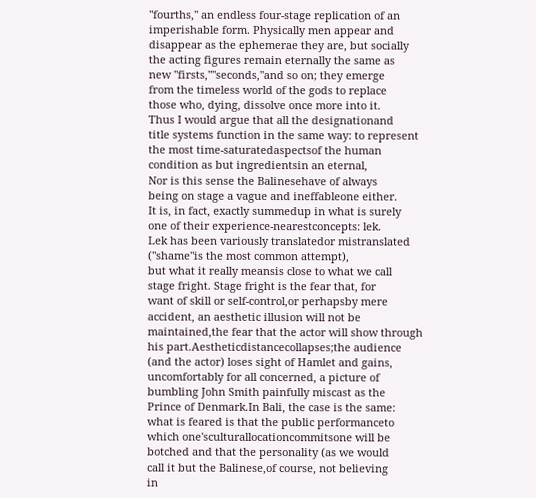"fourths," an endless four-stage replication of an
imperishable form. Physically men appear and
disappear as the ephemerae they are, but socially
the acting figures remain eternally the same as
new "firsts,""seconds,"and so on; they emerge
from the timeless world of the gods to replace
those who, dying, dissolve once more into it.
Thus I would argue that all the designationand
title systems function in the same way: to represent the most time-saturatedaspectsof the human condition as but ingredientsin an eternal,
Nor is this sense the Balinesehave of always
being on stage a vague and ineffableone either.
It is, in fact, exactly summedup in what is surely
one of their experience-nearestconcepts: lek.
Lek has been variously translatedor mistranslated ("shame"is the most common attempt),
but what it really meansis close to what we call
stage fright. Stage fright is the fear that, for
want of skill or self-control,or perhapsby mere
accident, an aesthetic illusion will not be maintained,the fear that the actor will show through
his part.Aestheticdistancecollapses;the audience
(and the actor) loses sight of Hamlet and gains,
uncomfortably for all concerned, a picture of
bumbling John Smith painfully miscast as the
Prince of Denmark.In Bali, the case is the same:
what is feared is that the public performanceto
which one'sculturallocationcommitsone will be
botched and that the personality (as we would
call it but the Balinese,of course, not believing
in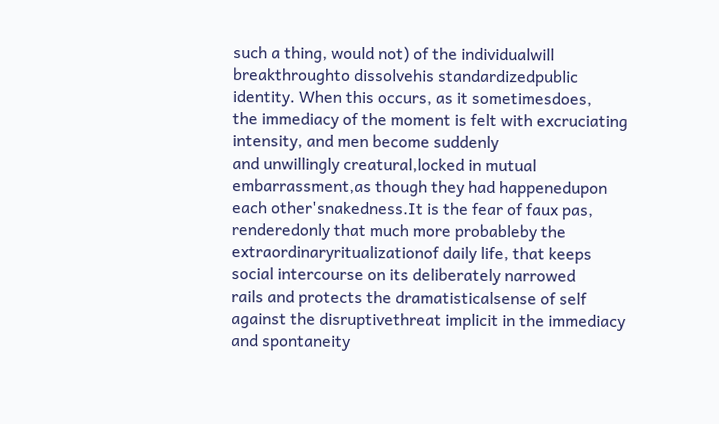such a thing, would not) of the individualwill
breakthroughto dissolvehis standardizedpublic
identity. When this occurs, as it sometimesdoes,
the immediacy of the moment is felt with excruciating intensity, and men become suddenly
and unwillingly creatural,locked in mutual embarrassment,as though they had happenedupon
each other'snakedness.It is the fear of faux pas,
renderedonly that much more probableby the
extraordinaryritualizationof daily life, that keeps
social intercourse on its deliberately narrowed
rails and protects the dramatisticalsense of self
against the disruptivethreat implicit in the immediacy and spontaneity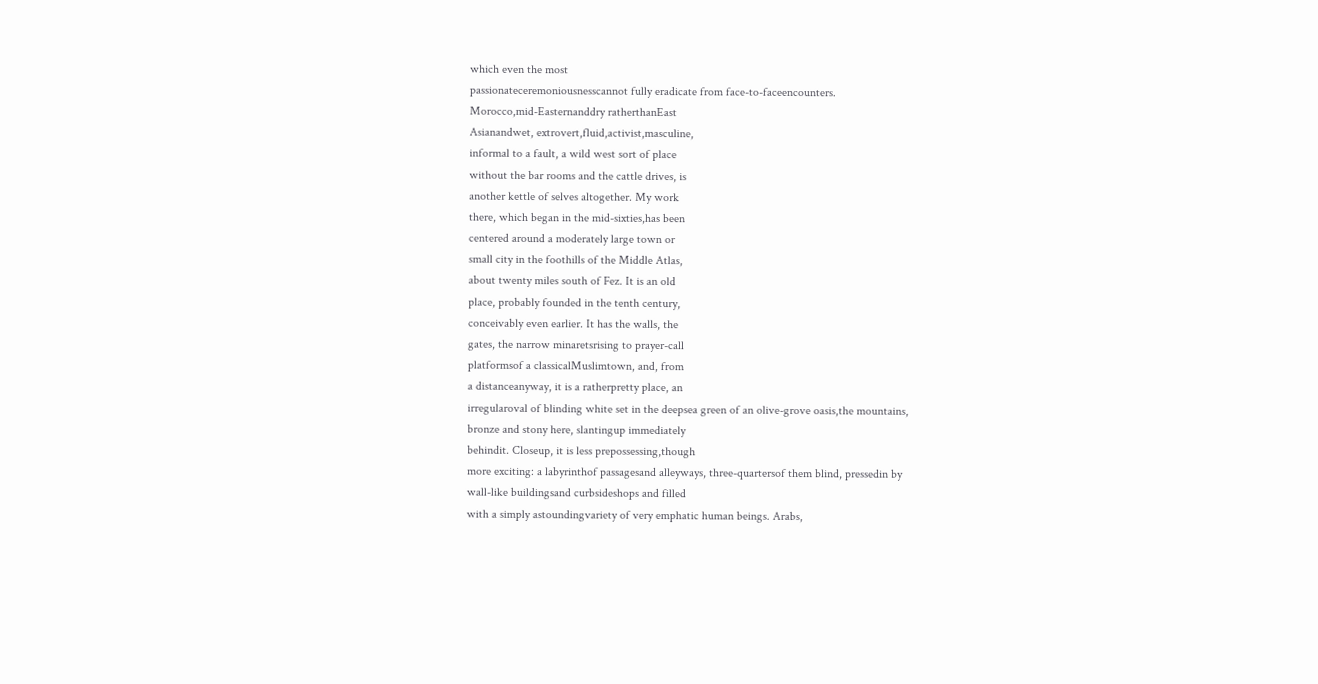which even the most
passionateceremoniousnesscannot fully eradicate from face-to-faceencounters.
Morocco,mid-Easternanddry ratherthanEast
Asianandwet, extrovert,fluid,activist,masculine,
informal to a fault, a wild west sort of place
without the bar rooms and the cattle drives, is
another kettle of selves altogether. My work
there, which began in the mid-sixties,has been
centered around a moderately large town or
small city in the foothills of the Middle Atlas,
about twenty miles south of Fez. It is an old
place, probably founded in the tenth century,
conceivably even earlier. It has the walls, the
gates, the narrow minaretsrising to prayer-call
platformsof a classicalMuslimtown, and, from
a distanceanyway, it is a ratherpretty place, an
irregularoval of blinding white set in the deepsea green of an olive-grove oasis,the mountains,
bronze and stony here, slantingup immediately
behindit. Closeup, it is less prepossessing,though
more exciting: a labyrinthof passagesand alleyways, three-quartersof them blind, pressedin by
wall-like buildingsand curbsideshops and filled
with a simply astoundingvariety of very emphatic human beings. Arabs,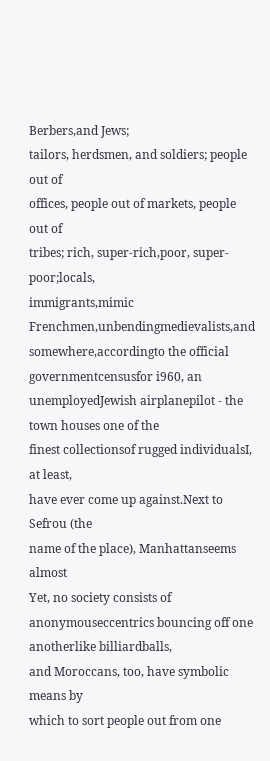Berbers,and Jews;
tailors, herdsmen, and soldiers; people out of
offices, people out of markets, people out of
tribes; rich, super-rich,poor, super-poor;locals,
immigrants,mimic Frenchmen,unbendingmedievalists,and somewhere,accordingto the official
governmentcensusfor i960, an unemployedJewish airplanepilot - the town houses one of the
finest collectionsof rugged individualsI, at least,
have ever come up against.Next to Sefrou (the
name of the place), Manhattanseems almost
Yet, no society consists of anonymouseccentrics bouncing off one anotherlike billiardballs,
and Moroccans, too, have symbolic means by
which to sort people out from one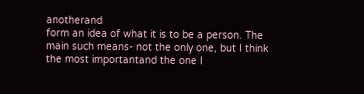anotherand
form an idea of what it is to be a person. The
main such means- not the only one, but I think
the most importantand the one I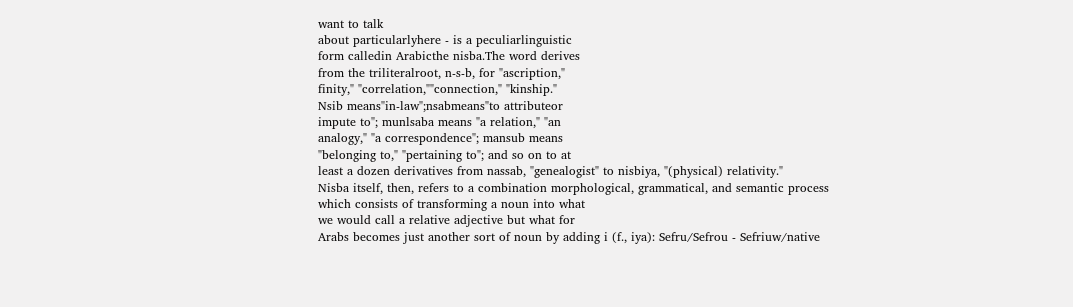want to talk
about particularlyhere - is a peculiarlinguistic
form calledin Arabicthe nisba.The word derives
from the triliteralroot, n-s-b, for "ascription,"
finity," "correlation,""connection," "kinship."
Nsib means"in-law";nsabmeans"to attributeor
impute to"; munlsaba means "a relation," "an
analogy," "a correspondence"; mansub means
"belonging to," "pertaining to"; and so on to at
least a dozen derivatives from nassab, "genealogist" to nisbiya, "(physical) relativity."
Nisba itself, then, refers to a combination morphological, grammatical, and semantic process
which consists of transforming a noun into what
we would call a relative adjective but what for
Arabs becomes just another sort of noun by adding i (f., iya): Sefru/Sefrou - Sefriuw/native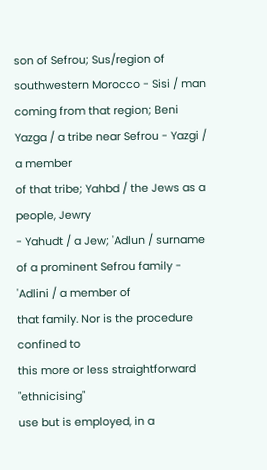son of Sefrou; Sus/region of southwestern Morocco - Sisi / man coming from that region; Beni
Yazga / a tribe near Sefrou - Yazgi / a member
of that tribe; Yahbd / the Jews as a people, Jewry
- Yahudt / a Jew; 'Adlun / surname of a prominent Sefrou family - 'Adlini / a member of
that family. Nor is the procedure confined to
this more or less straightforward "ethnicising"
use but is employed, in a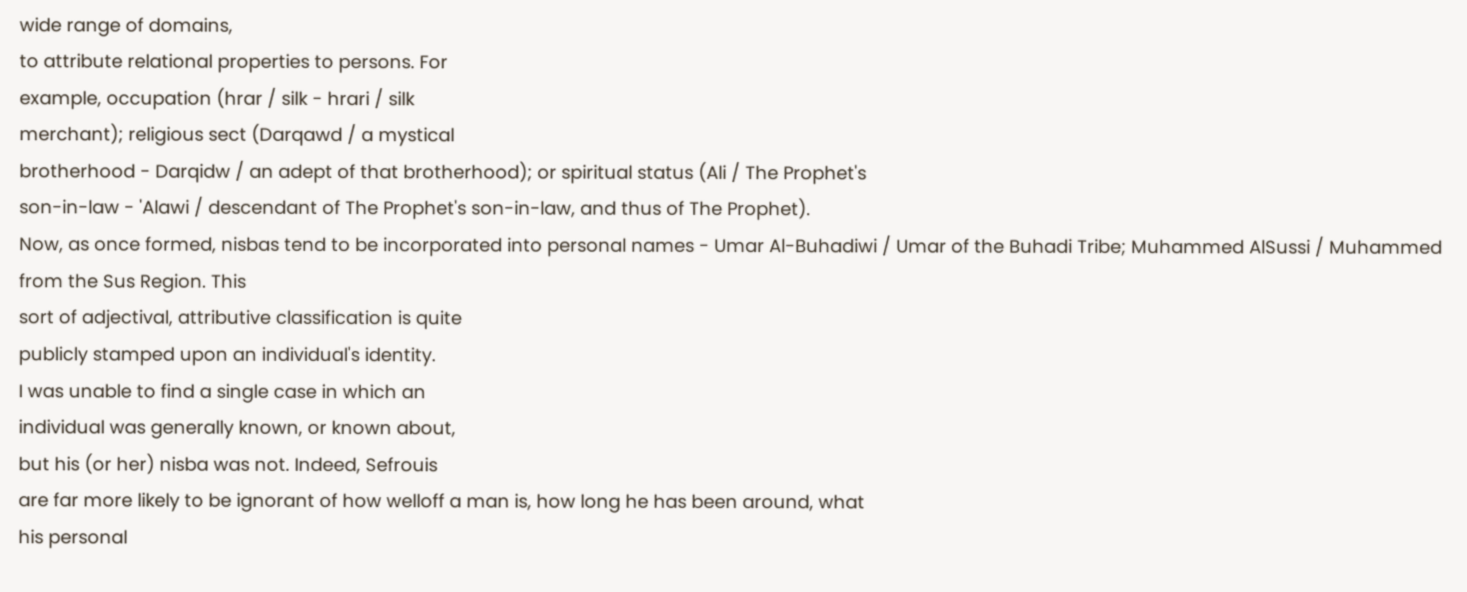wide range of domains,
to attribute relational properties to persons. For
example, occupation (hrar / silk - hrari / silk
merchant); religious sect (Darqawd / a mystical
brotherhood - Darqidw / an adept of that brotherhood); or spiritual status (Ali / The Prophet's
son-in-law - 'Alawi / descendant of The Prophet's son-in-law, and thus of The Prophet).
Now, as once formed, nisbas tend to be incorporated into personal names - Umar Al-Buhadiwi / Umar of the Buhadi Tribe; Muhammed AlSussi / Muhammed from the Sus Region. This
sort of adjectival, attributive classification is quite
publicly stamped upon an individual's identity.
I was unable to find a single case in which an
individual was generally known, or known about,
but his (or her) nisba was not. Indeed, Sefrouis
are far more likely to be ignorant of how welloff a man is, how long he has been around, what
his personal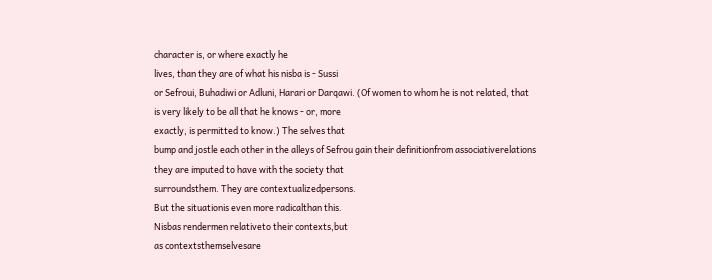character is, or where exactly he
lives, than they are of what his nisba is - Sussi
or Sefroui, Buhadiwi or Adluni, Harari or Darqawi. (Of women to whom he is not related, that
is very likely to be all that he knows - or, more
exactly, is permitted to know.) The selves that
bump and jostle each other in the alleys of Sefrou gain their definitionfrom associativerelations
they are imputed to have with the society that
surroundsthem. They are contextualizedpersons.
But the situationis even more radicalthan this.
Nisbas rendermen relativeto their contexts,but
as contextsthemselvesare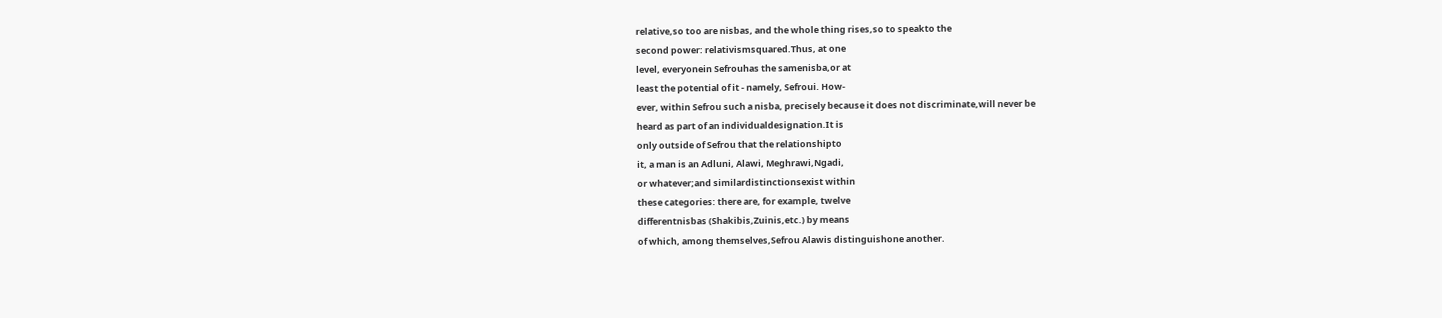relative,so too are nisbas, and the whole thing rises,so to speakto the
second power: relativismsquared.Thus, at one
level, everyonein Sefrouhas the samenisba,or at
least the potential of it - namely, Sefroui. How-
ever, within Sefrou such a nisba, precisely because it does not discriminate,will never be
heard as part of an individualdesignation.It is
only outside of Sefrou that the relationshipto
it, a man is an Adluni, Alawi, Meghrawi,Ngadi,
or whatever;and similardistinctionsexist within
these categories: there are, for example, twelve
differentnisbas (Shakibis,Zuinis,etc.) by means
of which, among themselves,Sefrou Alawis distinguishone another.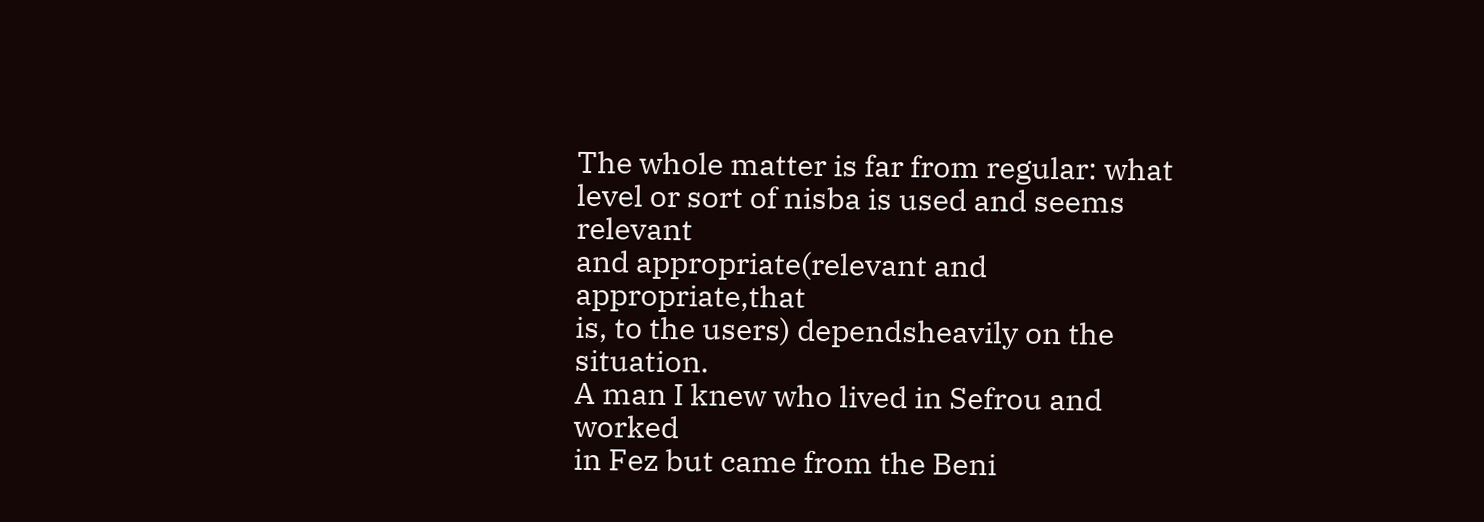The whole matter is far from regular: what
level or sort of nisba is used and seems relevant
and appropriate(relevant and appropriate,that
is, to the users) dependsheavily on the situation.
A man I knew who lived in Sefrou and worked
in Fez but came from the Beni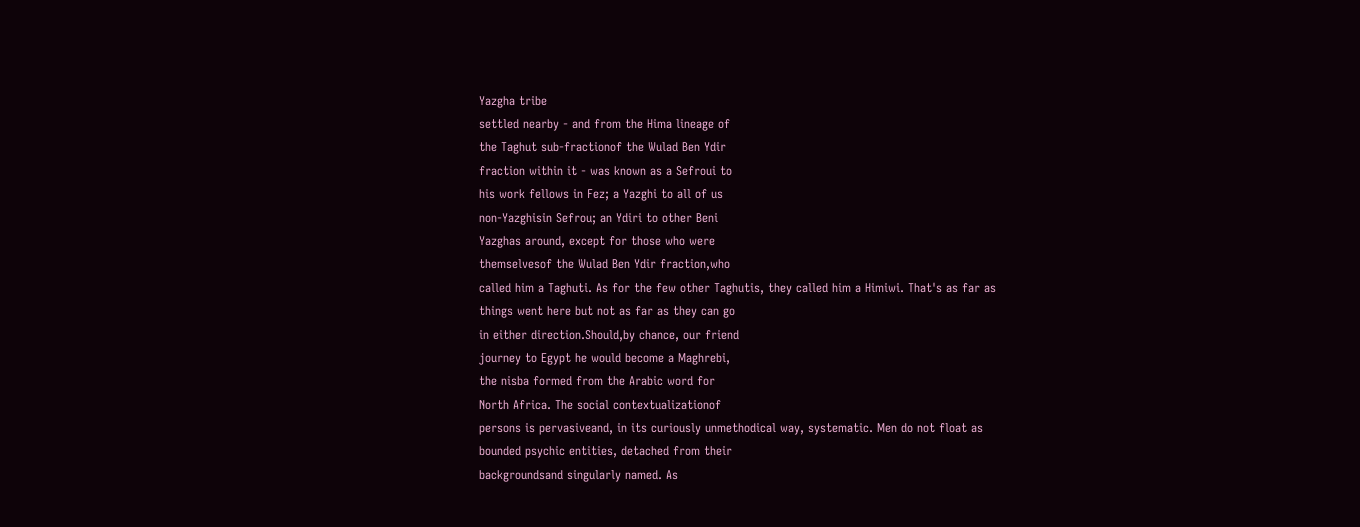Yazgha tribe
settled nearby - and from the Hima lineage of
the Taghut sub-fractionof the Wulad Ben Ydir
fraction within it - was known as a Sefroui to
his work fellows in Fez; a Yazghi to all of us
non-Yazghisin Sefrou; an Ydiri to other Beni
Yazghas around, except for those who were
themselvesof the Wulad Ben Ydir fraction,who
called him a Taghuti. As for the few other Taghutis, they called him a Himiwi. That's as far as
things went here but not as far as they can go
in either direction.Should,by chance, our friend
journey to Egypt he would become a Maghrebi,
the nisba formed from the Arabic word for
North Africa. The social contextualizationof
persons is pervasiveand, in its curiously unmethodical way, systematic. Men do not float as
bounded psychic entities, detached from their
backgroundsand singularly named. As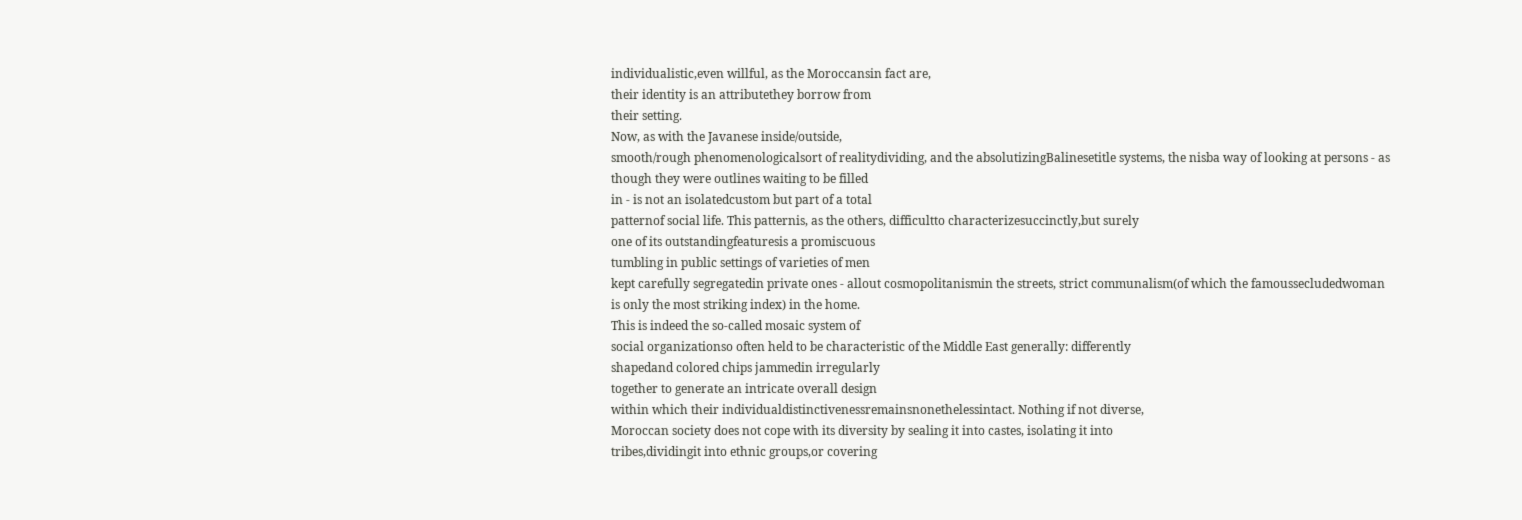individualistic,even willful, as the Moroccansin fact are,
their identity is an attributethey borrow from
their setting.
Now, as with the Javanese inside/outside,
smooth/rough phenomenologicalsort of realitydividing, and the absolutizingBalinesetitle systems, the nisba way of looking at persons - as
though they were outlines waiting to be filled
in - is not an isolatedcustom but part of a total
patternof social life. This patternis, as the others, difficultto characterizesuccinctly,but surely
one of its outstandingfeaturesis a promiscuous
tumbling in public settings of varieties of men
kept carefully segregatedin private ones - allout cosmopolitanismin the streets, strict communalism(of which the famoussecludedwoman
is only the most striking index) in the home.
This is indeed the so-called mosaic system of
social organizationso often held to be characteristic of the Middle East generally: differently
shapedand colored chips jammedin irregularly
together to generate an intricate overall design
within which their individualdistinctivenessremainsnonethelessintact. Nothing if not diverse,
Moroccan society does not cope with its diversity by sealing it into castes, isolating it into
tribes,dividingit into ethnic groups,or covering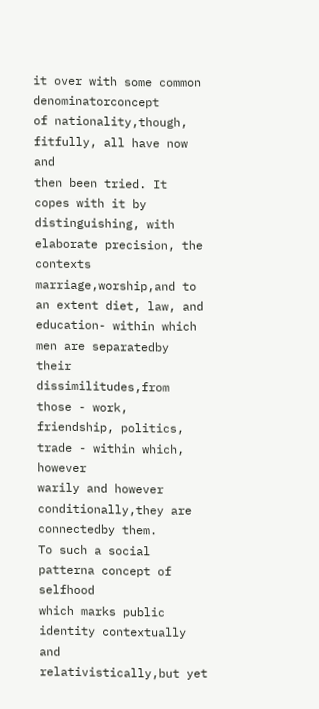it over with some common denominatorconcept
of nationality,though, fitfully, all have now and
then been tried. It copes with it by distinguishing, with elaborate precision, the contexts marriage,worship,and to an extent diet, law, and
education- within which men are separatedby
their dissimilitudes,from those - work, friendship, politics, trade - within which, however
warily and however conditionally,they are connectedby them.
To such a social patterna concept of selfhood
which marks public identity contextually and
relativistically,but yet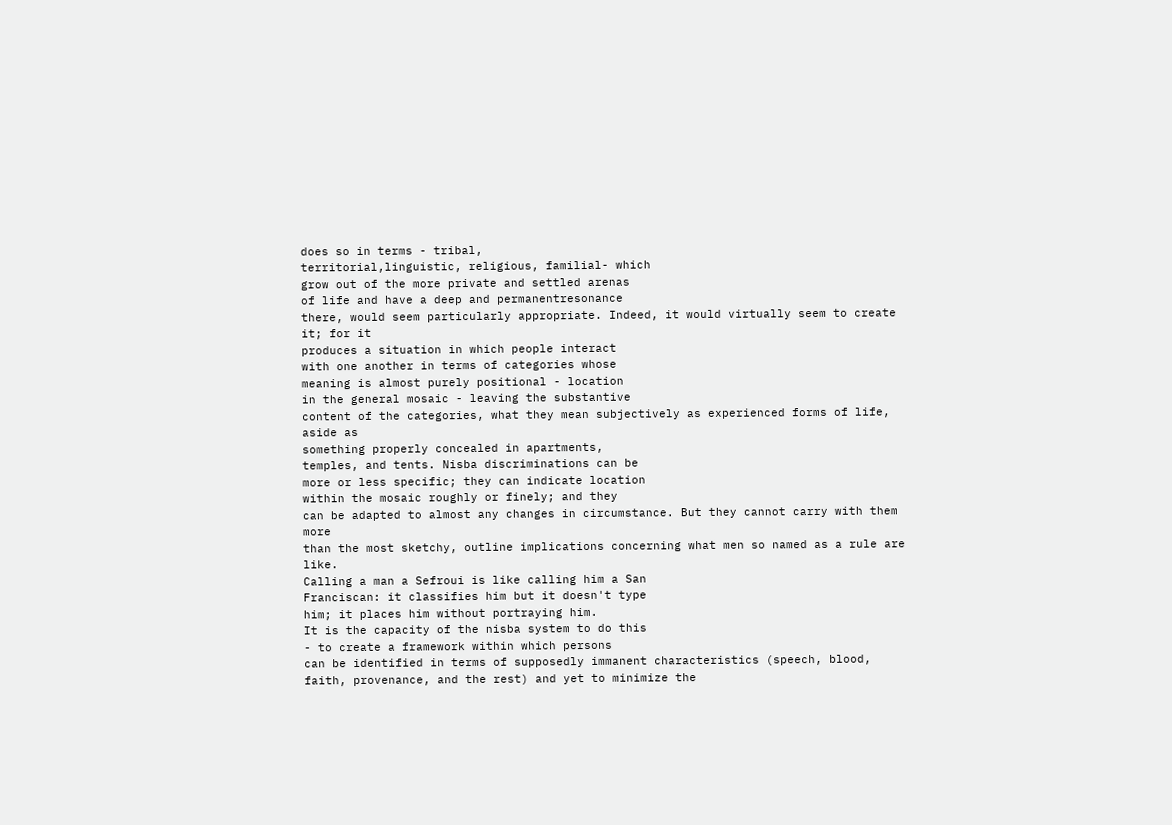does so in terms - tribal,
territorial,linguistic, religious, familial- which
grow out of the more private and settled arenas
of life and have a deep and permanentresonance
there, would seem particularly appropriate. Indeed, it would virtually seem to create it; for it
produces a situation in which people interact
with one another in terms of categories whose
meaning is almost purely positional - location
in the general mosaic - leaving the substantive
content of the categories, what they mean subjectively as experienced forms of life, aside as
something properly concealed in apartments,
temples, and tents. Nisba discriminations can be
more or less specific; they can indicate location
within the mosaic roughly or finely; and they
can be adapted to almost any changes in circumstance. But they cannot carry with them more
than the most sketchy, outline implications concerning what men so named as a rule are like.
Calling a man a Sefroui is like calling him a San
Franciscan: it classifies him but it doesn't type
him; it places him without portraying him.
It is the capacity of the nisba system to do this
- to create a framework within which persons
can be identified in terms of supposedly immanent characteristics (speech, blood, faith, provenance, and the rest) and yet to minimize the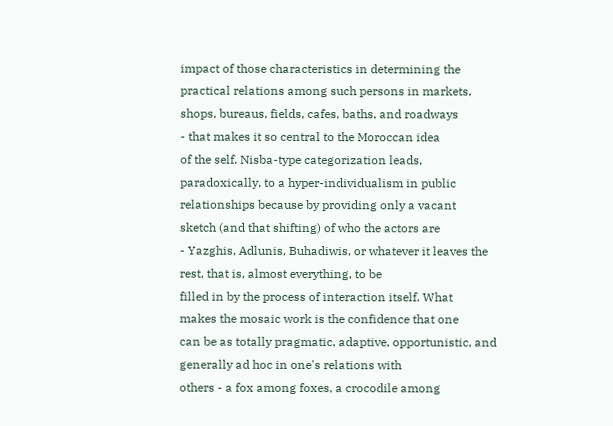impact of those characteristics in determining the
practical relations among such persons in markets,
shops, bureaus, fields, cafes, baths, and roadways
- that makes it so central to the Moroccan idea
of the self. Nisba-type categorization leads, paradoxically, to a hyper-individualism in public relationships because by providing only a vacant
sketch (and that shifting) of who the actors are
- Yazghis, Adlunis, Buhadiwis, or whatever it leaves the rest, that is, almost everything, to be
filled in by the process of interaction itself. What
makes the mosaic work is the confidence that one
can be as totally pragmatic, adaptive, opportunistic, and generally ad hoc in one's relations with
others - a fox among foxes, a crocodile among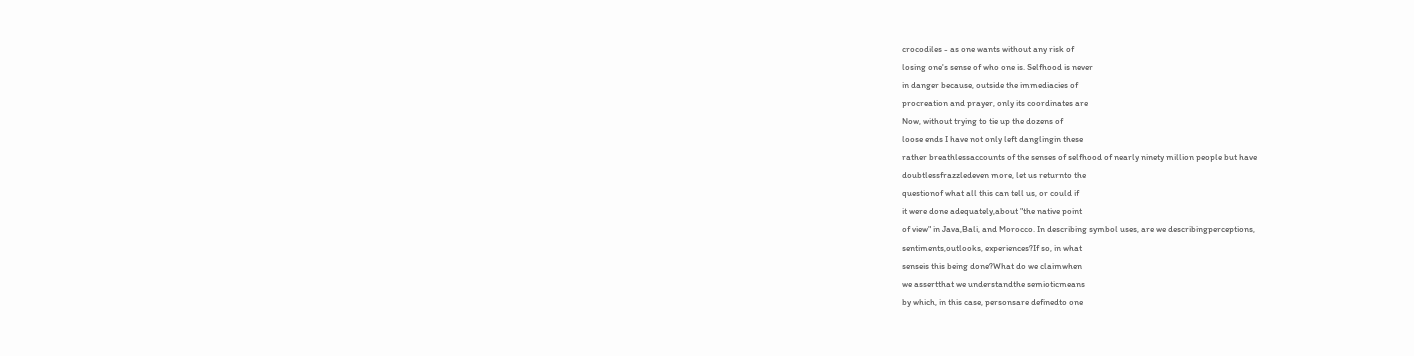crocodiles - as one wants without any risk of
losing one's sense of who one is. Selfhood is never
in danger because, outside the immediacies of
procreation and prayer, only its coordinates are
Now, without trying to tie up the dozens of
loose ends I have not only left danglingin these
rather breathlessaccounts of the senses of selfhood of nearly ninety million people but have
doubtlessfrazzledeven more, let us returnto the
questionof what all this can tell us, or could if
it were done adequately,about "the native point
of view" in Java,Bali, and Morocco. In describing symbol uses, are we describingperceptions,
sentiments,outlooks, experiences?If so, in what
senseis this being done?What do we claimwhen
we assertthat we understandthe semioticmeans
by which, in this case, personsare definedto one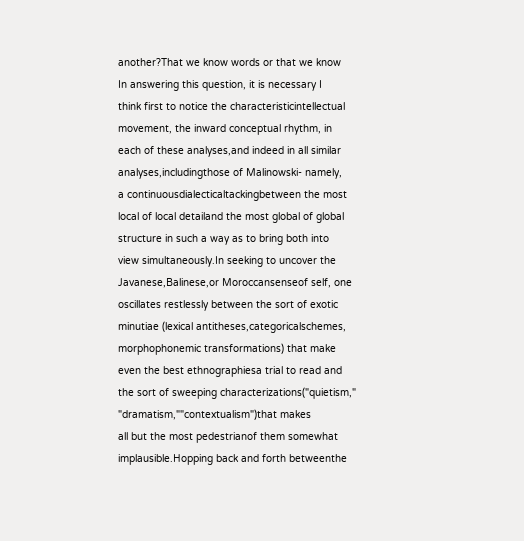another?That we know words or that we know
In answering this question, it is necessary I
think first to notice the characteristicintellectual
movement, the inward conceptual rhythm, in
each of these analyses,and indeed in all similar
analyses,includingthose of Malinowski- namely,
a continuousdialecticaltackingbetween the most
local of local detailand the most global of global
structure in such a way as to bring both into
view simultaneously.In seeking to uncover the
Javanese,Balinese,or Moroccansenseof self, one
oscillates restlessly between the sort of exotic
minutiae (lexical antitheses,categoricalschemes,
morphophonemic transformations) that make
even the best ethnographiesa trial to read and
the sort of sweeping characterizations("quietism," "dramatism,""contextualism")that makes
all but the most pedestrianof them somewhat
implausible.Hopping back and forth betweenthe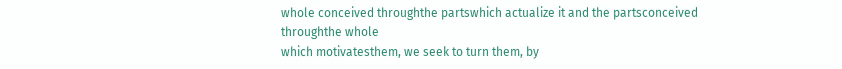whole conceived throughthe partswhich actualize it and the partsconceived throughthe whole
which motivatesthem, we seek to turn them, by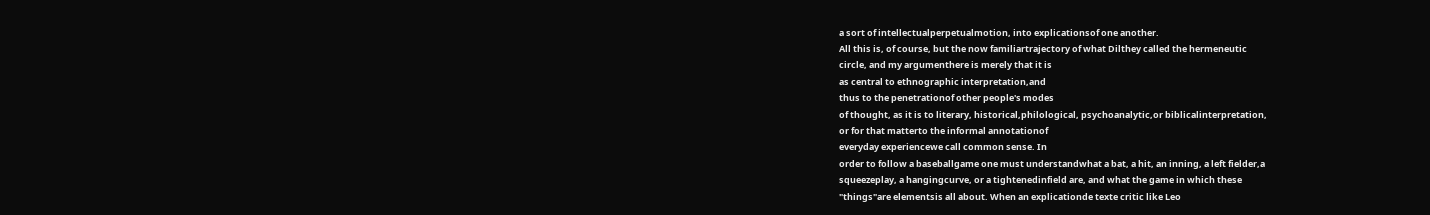a sort of intellectualperpetualmotion, into explicationsof one another.
All this is, of course, but the now familiartrajectory of what Dilthey called the hermeneutic
circle, and my argumenthere is merely that it is
as central to ethnographic interpretation,and
thus to the penetrationof other people's modes
of thought, as it is to literary, historical,philological, psychoanalytic,or biblicalinterpretation,
or for that matterto the informal annotationof
everyday experiencewe call common sense. In
order to follow a baseballgame one must understandwhat a bat, a hit, an inning, a left fielder,a
squeezeplay, a hangingcurve, or a tightenedinfield are, and what the game in which these
"things"are elementsis all about. When an explicationde texte critic like Leo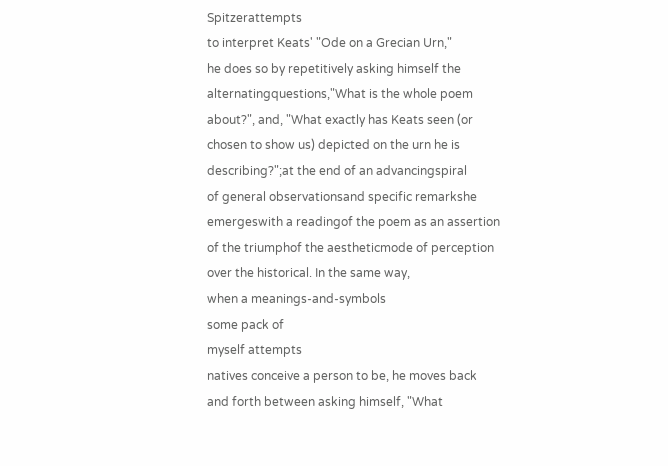Spitzerattempts
to interpret Keats' "Ode on a Grecian Urn,"
he does so by repetitively asking himself the
alternatingquestions,"What is the whole poem
about?", and, "What exactly has Keats seen (or
chosen to show us) depicted on the urn he is
describing?";at the end of an advancingspiral
of general observationsand specific remarkshe
emergeswith a readingof the poem as an assertion of the triumphof the aestheticmode of perception over the historical. In the same way,
when a meanings-and-symbols
some pack of
myself attempts
natives conceive a person to be, he moves back
and forth between asking himself, "What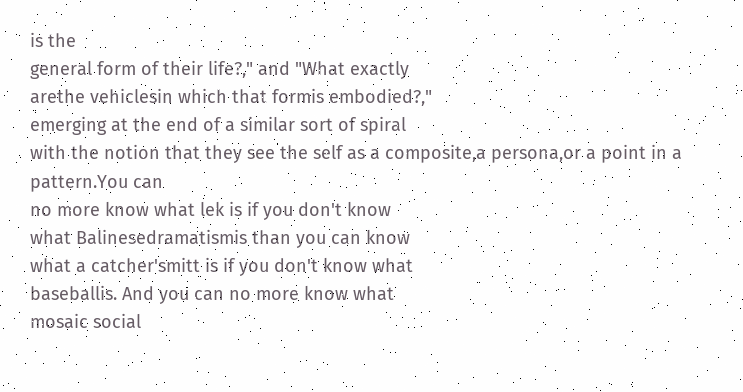is the
general form of their life?," and "What exactly
arethe vehiclesin which that formis embodied?,"
emerging at the end of a similar sort of spiral
with the notion that they see the self as a composite,a persona,or a point in a pattern.You can
no more know what lek is if you don't know
what Balinesedramatismis than you can know
what a catcher'smitt is if you don't know what
baseballis. And you can no more know what
mosaic social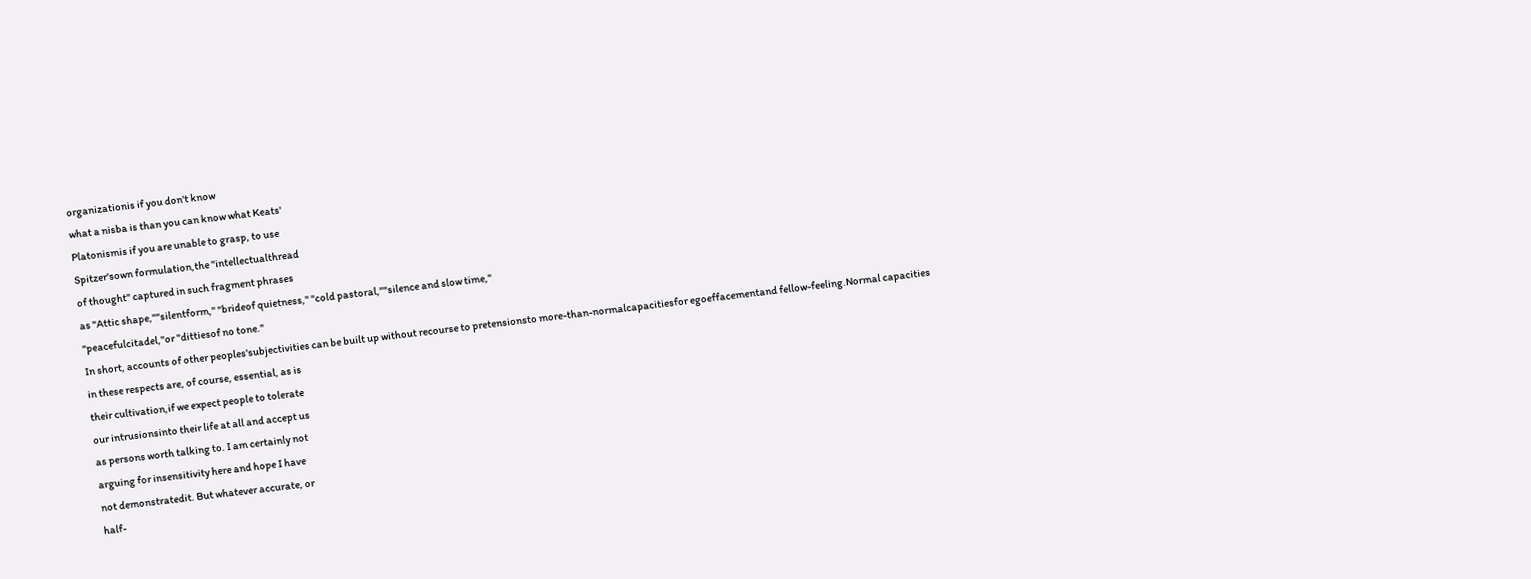organizationis if you don't know
what a nisba is than you can know what Keats'
Platonismis if you are unable to grasp, to use
Spitzer'sown formulation,the "intellectualthread
of thought" captured in such fragment phrases
as "Attic shape,""silentform," "brideof quietness," "cold pastoral,""silence and slow time,"
"peacefulcitadel,"or "dittiesof no tone."
In short, accounts of other peoples'subjectivities can be built up without recourse to pretensionsto more-than-normalcapacitiesfor egoeffacementand fellow-feeling.Normal capacities
in these respects are, of course, essential, as is
their cultivation,if we expect people to tolerate
our intrusionsinto their life at all and accept us
as persons worth talking to. I am certainly not
arguing for insensitivity here and hope I have
not demonstratedit. But whatever accurate, or
half-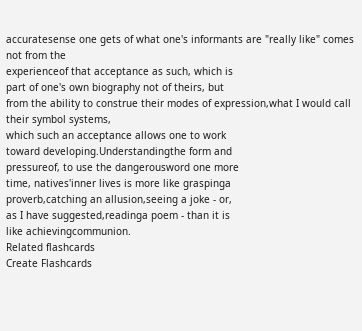accuratesense one gets of what one's informants are "really like" comes not from the
experienceof that acceptance as such, which is
part of one's own biography not of theirs, but
from the ability to construe their modes of expression,what I would call their symbol systems,
which such an acceptance allows one to work
toward developing.Understandingthe form and
pressureof, to use the dangerousword one more
time, natives'inner lives is more like graspinga
proverb,catching an allusion,seeing a joke - or,
as I have suggested,readinga poem - than it is
like achievingcommunion.
Related flashcards
Create Flashcards